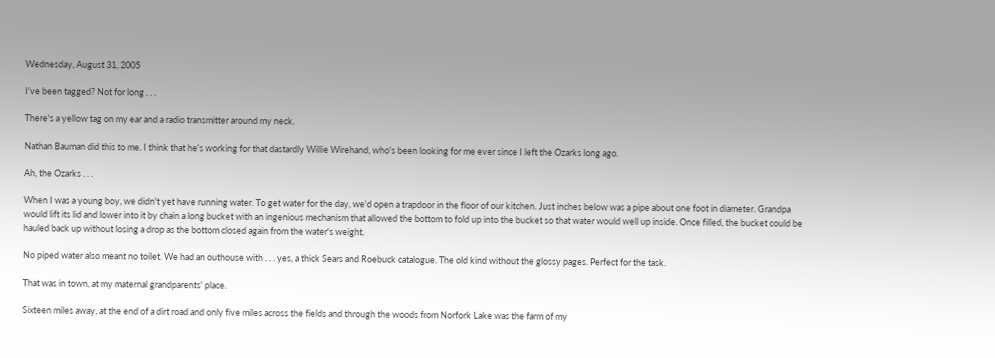Wednesday, August 31, 2005

I've been tagged? Not for long . . .

There's a yellow tag on my ear and a radio transmitter around my neck.

Nathan Bauman did this to me. I think that he's working for that dastardly Willie Wirehand, who's been looking for me ever since I left the Ozarks long ago.

Ah, the Ozarks . . .

When I was a young boy, we didn't yet have running water. To get water for the day, we'd open a trapdoor in the floor of our kitchen. Just inches below was a pipe about one foot in diameter. Grandpa would lift its lid and lower into it by chain a long bucket with an ingenious mechanism that allowed the bottom to fold up into the bucket so that water would well up inside. Once filled, the bucket could be hauled back up without losing a drop as the bottom closed again from the water's weight.

No piped water also meant no toilet. We had an outhouse with . . . yes, a thick Sears and Roebuck catalogue. The old kind without the glossy pages. Perfect for the task.

That was in town, at my maternal grandparents' place.

Sixteen miles away, at the end of a dirt road and only five miles across the fields and through the woods from Norfork Lake was the farm of my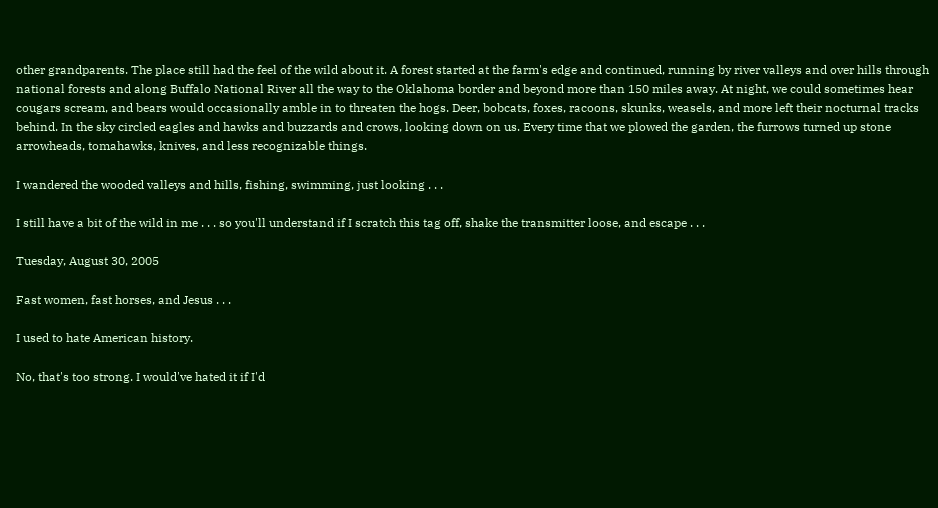other grandparents. The place still had the feel of the wild about it. A forest started at the farm's edge and continued, running by river valleys and over hills through national forests and along Buffalo National River all the way to the Oklahoma border and beyond more than 150 miles away. At night, we could sometimes hear cougars scream, and bears would occasionally amble in to threaten the hogs. Deer, bobcats, foxes, racoons, skunks, weasels, and more left their nocturnal tracks behind. In the sky circled eagles and hawks and buzzards and crows, looking down on us. Every time that we plowed the garden, the furrows turned up stone arrowheads, tomahawks, knives, and less recognizable things.

I wandered the wooded valleys and hills, fishing, swimming, just looking . . .

I still have a bit of the wild in me . . . so you'll understand if I scratch this tag off, shake the transmitter loose, and escape . . .

Tuesday, August 30, 2005

Fast women, fast horses, and Jesus . . .

I used to hate American history.

No, that's too strong. I would've hated it if I'd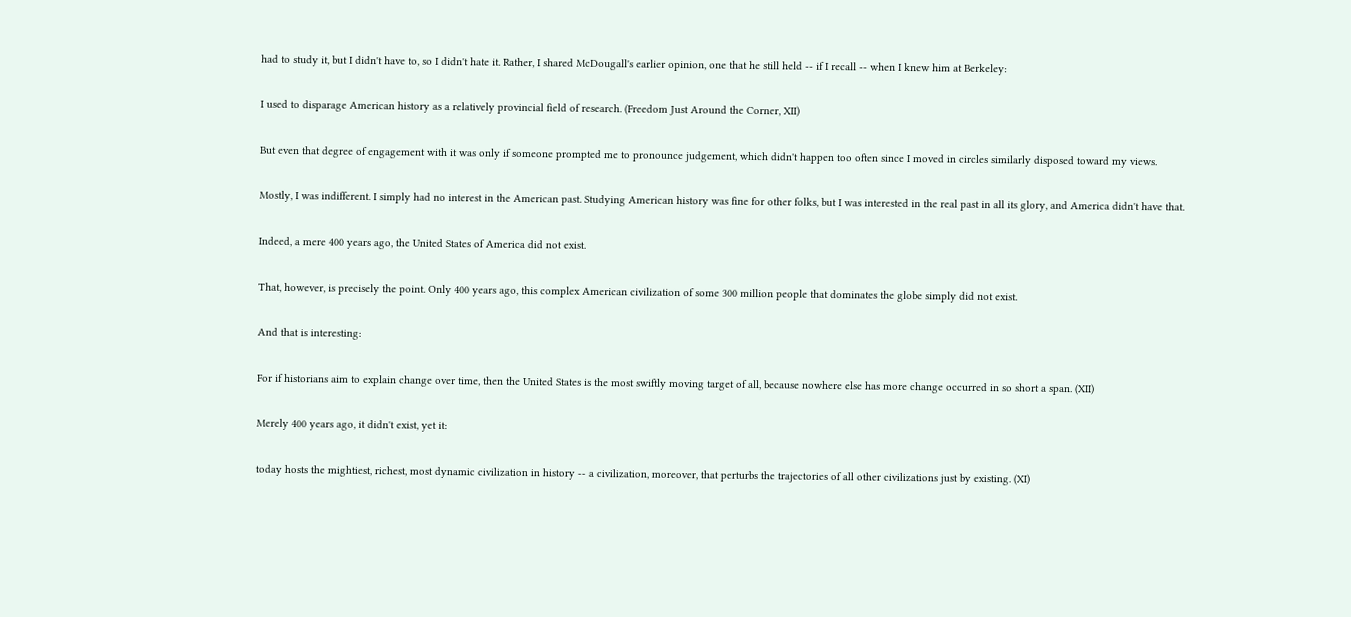had to study it, but I didn't have to, so I didn't hate it. Rather, I shared McDougall's earlier opinion, one that he still held -- if I recall -- when I knew him at Berkeley:

I used to disparage American history as a relatively provincial field of research. (Freedom Just Around the Corner, XII)

But even that degree of engagement with it was only if someone prompted me to pronounce judgement, which didn't happen too often since I moved in circles similarly disposed toward my views.

Mostly, I was indifferent. I simply had no interest in the American past. Studying American history was fine for other folks, but I was interested in the real past in all its glory, and America didn't have that.

Indeed, a mere 400 years ago, the United States of America did not exist.

That, however, is precisely the point. Only 400 years ago, this complex American civilization of some 300 million people that dominates the globe simply did not exist.

And that is interesting:

For if historians aim to explain change over time, then the United States is the most swiftly moving target of all, because nowhere else has more change occurred in so short a span. (XII)

Merely 400 years ago, it didn't exist, yet it:

today hosts the mightiest, richest, most dynamic civilization in history -- a civilization, moreover, that perturbs the trajectories of all other civilizations just by existing. (XI)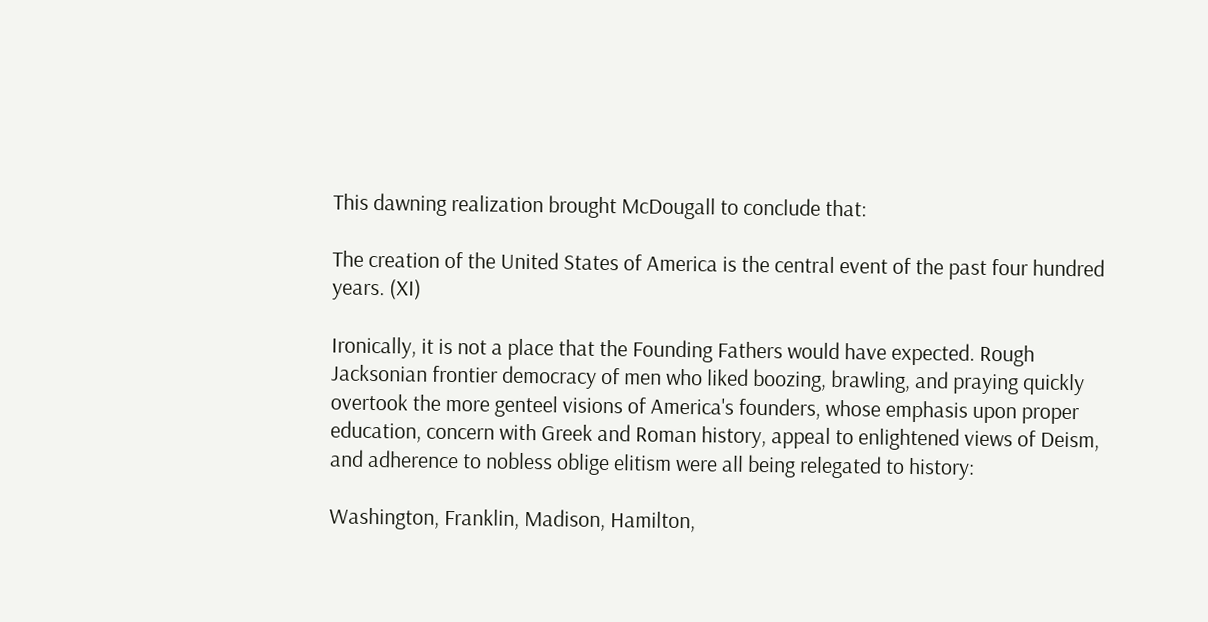This dawning realization brought McDougall to conclude that:

The creation of the United States of America is the central event of the past four hundred years. (XI)

Ironically, it is not a place that the Founding Fathers would have expected. Rough Jacksonian frontier democracy of men who liked boozing, brawling, and praying quickly overtook the more genteel visions of America's founders, whose emphasis upon proper education, concern with Greek and Roman history, appeal to enlightened views of Deism, and adherence to nobless oblige elitism were all being relegated to history:

Washington, Franklin, Madison, Hamilton,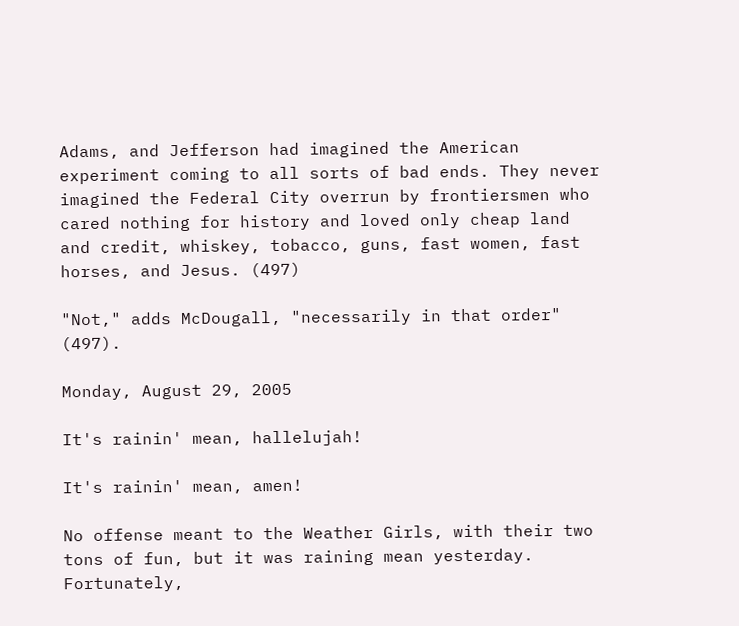Adams, and Jefferson had imagined the American experiment coming to all sorts of bad ends. They never imagined the Federal City overrun by frontiersmen who cared nothing for history and loved only cheap land and credit, whiskey, tobacco, guns, fast women, fast horses, and Jesus. (497)

"Not," adds McDougall, "necessarily in that order" (497).

Monday, August 29, 2005

It's rainin' mean, hallelujah!

It's rainin' mean, amen!

No offense meant to the Weather Girls, with their two tons of fun, but it was raining mean yesterday. Fortunately,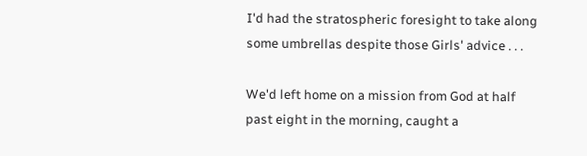I'd had the stratospheric foresight to take along some umbrellas despite those Girls' advice . . .

We'd left home on a mission from God at half past eight in the morning, caught a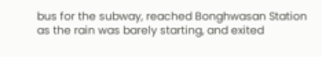bus for the subway, reached Bonghwasan Station as the rain was barely starting, and exited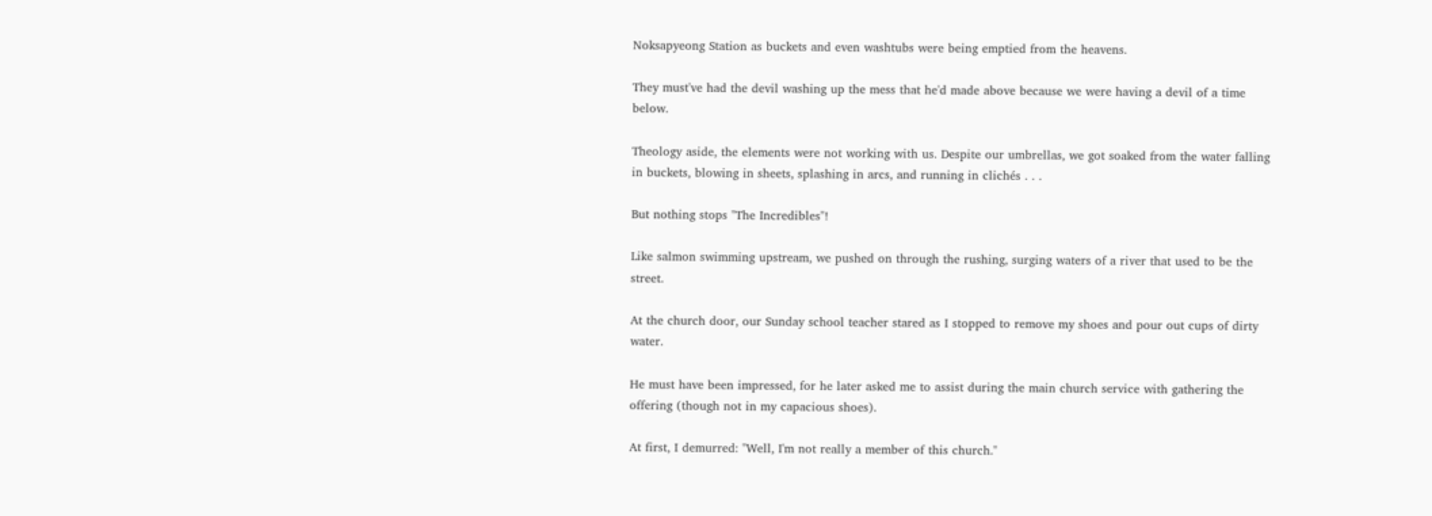Noksapyeong Station as buckets and even washtubs were being emptied from the heavens.

They must've had the devil washing up the mess that he'd made above because we were having a devil of a time below.

Theology aside, the elements were not working with us. Despite our umbrellas, we got soaked from the water falling in buckets, blowing in sheets, splashing in arcs, and running in clichés . . .

But nothing stops "The Incredibles"!

Like salmon swimming upstream, we pushed on through the rushing, surging waters of a river that used to be the street.

At the church door, our Sunday school teacher stared as I stopped to remove my shoes and pour out cups of dirty water.

He must have been impressed, for he later asked me to assist during the main church service with gathering the offering (though not in my capacious shoes).

At first, I demurred: "Well, I'm not really a member of this church."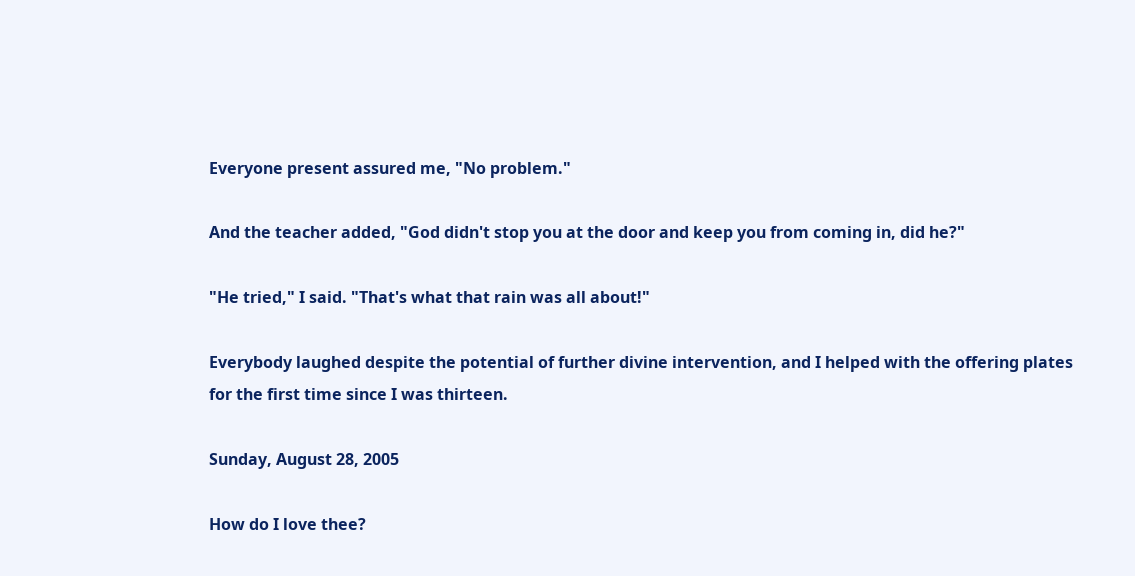Everyone present assured me, "No problem."

And the teacher added, "God didn't stop you at the door and keep you from coming in, did he?"

"He tried," I said. "That's what that rain was all about!"

Everybody laughed despite the potential of further divine intervention, and I helped with the offering plates for the first time since I was thirteen.

Sunday, August 28, 2005

How do I love thee?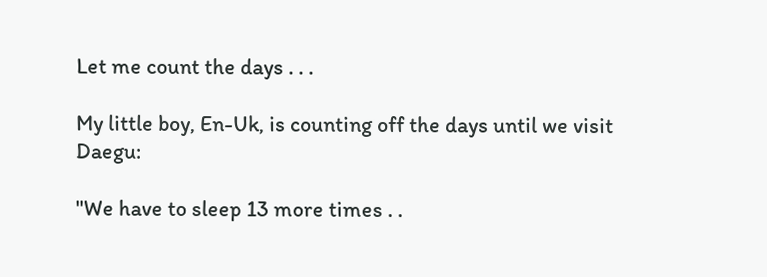Let me count the days . . .

My little boy, En-Uk, is counting off the days until we visit Daegu:

"We have to sleep 13 more times . .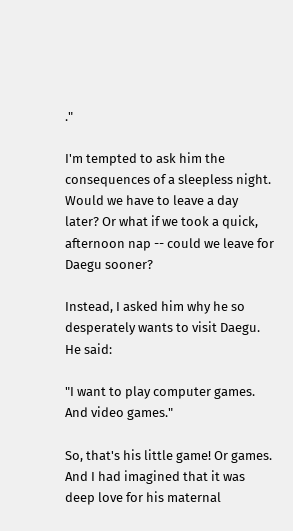."

I'm tempted to ask him the consequences of a sleepless night. Would we have to leave a day later? Or what if we took a quick, afternoon nap -- could we leave for Daegu sooner?

Instead, I asked him why he so desperately wants to visit Daegu. He said:

"I want to play computer games. And video games."

So, that's his little game! Or games. And I had imagined that it was deep love for his maternal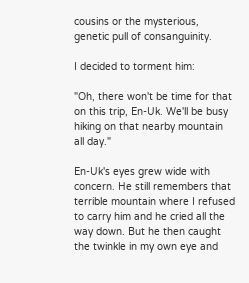cousins or the mysterious, genetic pull of consanguinity.

I decided to torment him:

"Oh, there won't be time for that on this trip, En-Uk. We'll be busy hiking on that nearby mountain all day."

En-Uk's eyes grew wide with concern. He still remembers that terrible mountain where I refused to carry him and he cried all the way down. But he then caught the twinkle in my own eye and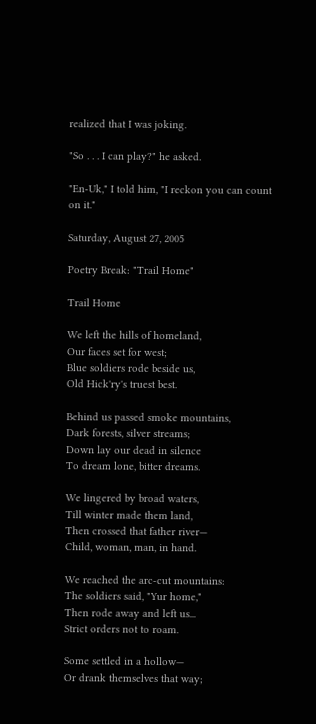realized that I was joking.

"So . . . I can play?" he asked.

"En-Uk," I told him, "I reckon you can count on it."

Saturday, August 27, 2005

Poetry Break: "Trail Home"

Trail Home

We left the hills of homeland,
Our faces set for west;
Blue soldiers rode beside us,
Old Hick'ry's truest best.

Behind us passed smoke mountains,
Dark forests, silver streams;
Down lay our dead in silence
To dream lone, bitter dreams.

We lingered by broad waters,
Till winter made them land,
Then crossed that father river—
Child, woman, man, in hand.

We reached the arc-cut mountains:
The soldiers said, "Yur home,"
Then rode away and left us...
Strict orders not to roam.

Some settled in a hollow—
Or drank themselves that way;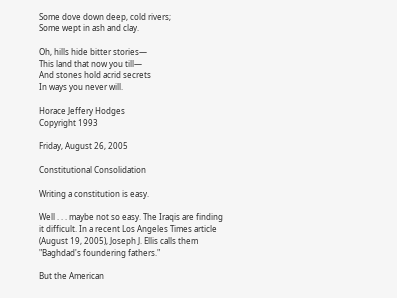Some dove down deep, cold rivers;
Some wept in ash and clay.

Oh, hills hide bitter stories—
This land that now you till—
And stones hold acrid secrets
In ways you never will.

Horace Jeffery Hodges
Copyright 1993

Friday, August 26, 2005

Constitutional Consolidation

Writing a constitution is easy.

Well . . . maybe not so easy. The Iraqis are finding it difficult. In a recent Los Angeles Times article (August 19, 2005), Joseph J. Ellis calls them "Baghdad's foundering fathers."

But the American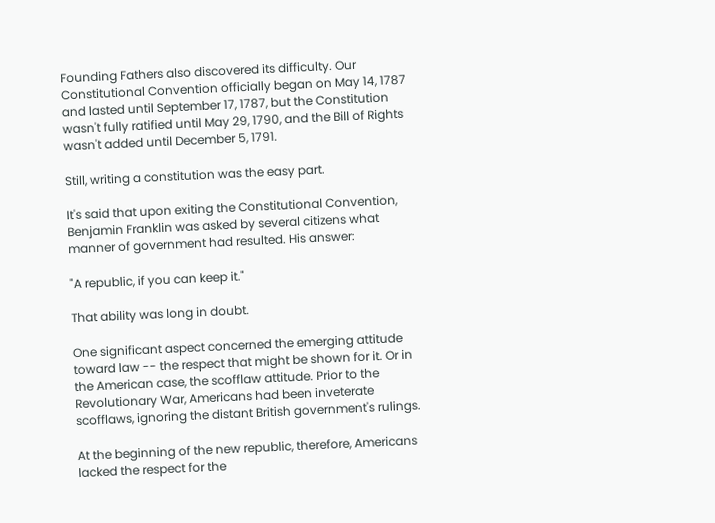Founding Fathers also discovered its difficulty. Our Constitutional Convention officially began on May 14, 1787 and lasted until September 17, 1787, but the Constitution wasn't fully ratified until May 29, 1790, and the Bill of Rights wasn't added until December 5, 1791.

Still, writing a constitution was the easy part.

It's said that upon exiting the Constitutional Convention, Benjamin Franklin was asked by several citizens what manner of government had resulted. His answer:

"A republic, if you can keep it."

That ability was long in doubt.

One significant aspect concerned the emerging attitude toward law -- the respect that might be shown for it. Or in the American case, the scofflaw attitude. Prior to the Revolutionary War, Americans had been inveterate scofflaws, ignoring the distant British government's rulings.

At the beginning of the new republic, therefore, Americans lacked the respect for the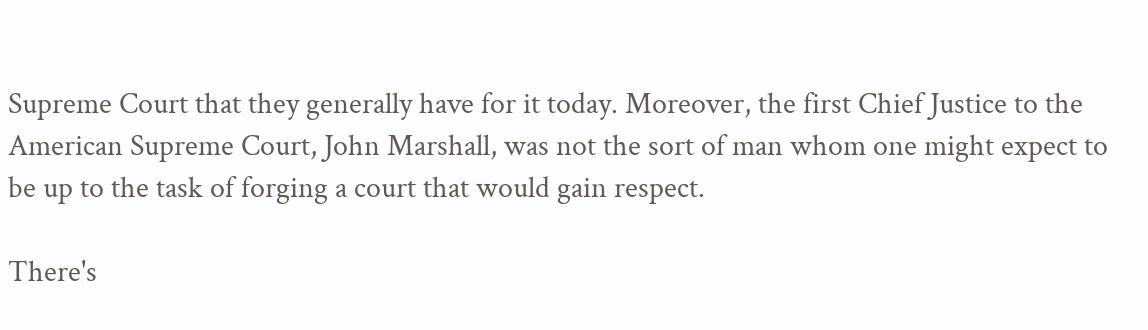Supreme Court that they generally have for it today. Moreover, the first Chief Justice to the American Supreme Court, John Marshall, was not the sort of man whom one might expect to be up to the task of forging a court that would gain respect.

There's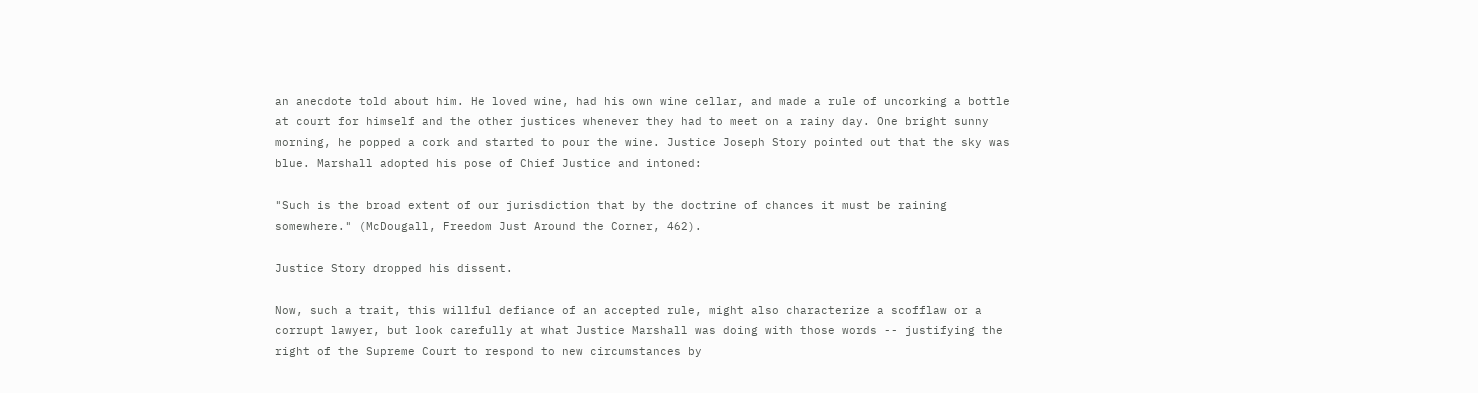an anecdote told about him. He loved wine, had his own wine cellar, and made a rule of uncorking a bottle at court for himself and the other justices whenever they had to meet on a rainy day. One bright sunny morning, he popped a cork and started to pour the wine. Justice Joseph Story pointed out that the sky was blue. Marshall adopted his pose of Chief Justice and intoned:

"Such is the broad extent of our jurisdiction that by the doctrine of chances it must be raining somewhere." (McDougall, Freedom Just Around the Corner, 462).

Justice Story dropped his dissent.

Now, such a trait, this willful defiance of an accepted rule, might also characterize a scofflaw or a corrupt lawyer, but look carefully at what Justice Marshall was doing with those words -- justifying the right of the Supreme Court to respond to new circumstances by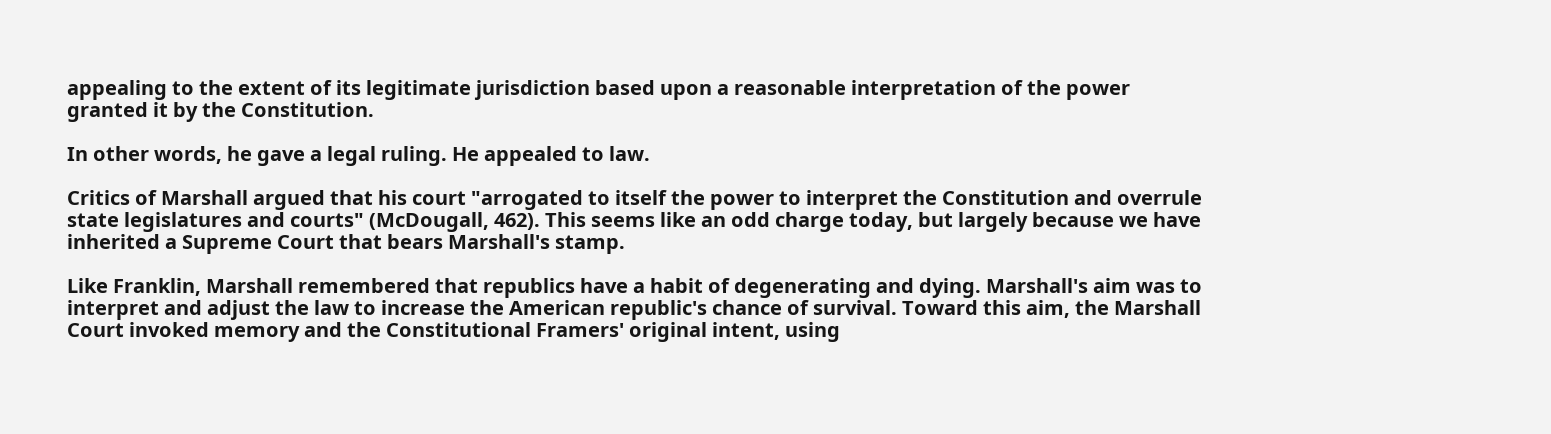appealing to the extent of its legitimate jurisdiction based upon a reasonable interpretation of the power granted it by the Constitution.

In other words, he gave a legal ruling. He appealed to law.

Critics of Marshall argued that his court "arrogated to itself the power to interpret the Constitution and overrule state legislatures and courts" (McDougall, 462). This seems like an odd charge today, but largely because we have inherited a Supreme Court that bears Marshall's stamp.

Like Franklin, Marshall remembered that republics have a habit of degenerating and dying. Marshall's aim was to interpret and adjust the law to increase the American republic's chance of survival. Toward this aim, the Marshall Court invoked memory and the Constitutional Framers' original intent, using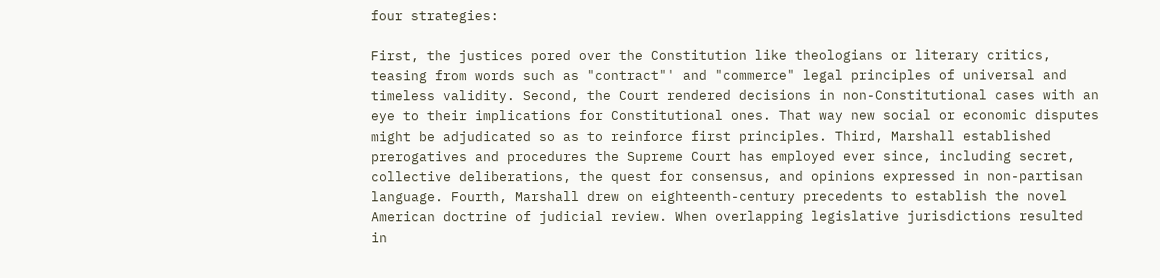four strategies:

First, the justices pored over the Constitution like theologians or literary critics, teasing from words such as "contract"' and "commerce" legal principles of universal and timeless validity. Second, the Court rendered decisions in non-Constitutional cases with an eye to their implications for Constitutional ones. That way new social or economic disputes might be adjudicated so as to reinforce first principles. Third, Marshall established prerogatives and procedures the Supreme Court has employed ever since, including secret, collective deliberations, the quest for consensus, and opinions expressed in non-partisan language. Fourth, Marshall drew on eighteenth-century precedents to establish the novel American doctrine of judicial review. When overlapping legislative jurisdictions resulted in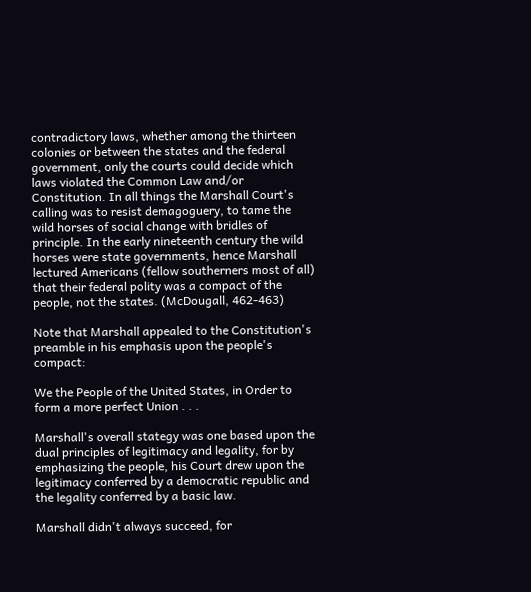contradictory laws, whether among the thirteen colonies or between the states and the federal government, only the courts could decide which laws violated the Common Law and/or Constitution. In all things the Marshall Court's calling was to resist demagoguery, to tame the wild horses of social change with bridles of principle. In the early nineteenth century the wild horses were state governments, hence Marshall lectured Americans (fellow southerners most of all) that their federal polity was a compact of the people, not the states. (McDougall, 462-463)

Note that Marshall appealed to the Constitution's preamble in his emphasis upon the people's compact:

We the People of the United States, in Order to form a more perfect Union . . .

Marshall's overall stategy was one based upon the dual principles of legitimacy and legality, for by emphasizing the people, his Court drew upon the legitimacy conferred by a democratic republic and the legality conferred by a basic law.

Marshall didn't always succeed, for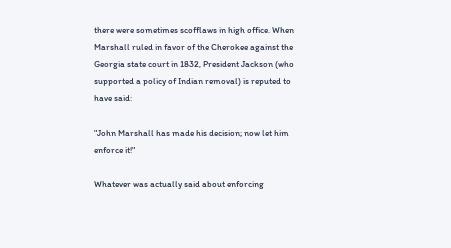there were sometimes scofflaws in high office. When Marshall ruled in favor of the Cherokee against the Georgia state court in 1832, President Jackson (who supported a policy of Indian removal) is reputed to have said:

"John Marshall has made his decision; now let him enforce it!"

Whatever was actually said about enforcing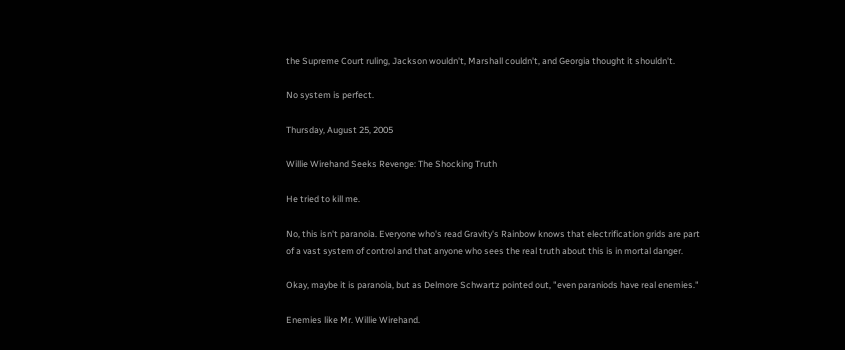the Supreme Court ruling, Jackson wouldn't, Marshall couldn't, and Georgia thought it shouldn't.

No system is perfect.

Thursday, August 25, 2005

Willie Wirehand Seeks Revenge: The Shocking Truth

He tried to kill me.

No, this isn't paranoia. Everyone who's read Gravity's Rainbow knows that electrification grids are part of a vast system of control and that anyone who sees the real truth about this is in mortal danger.

Okay, maybe it is paranoia, but as Delmore Schwartz pointed out, "even paraniods have real enemies."

Enemies like Mr. Willie Wirehand.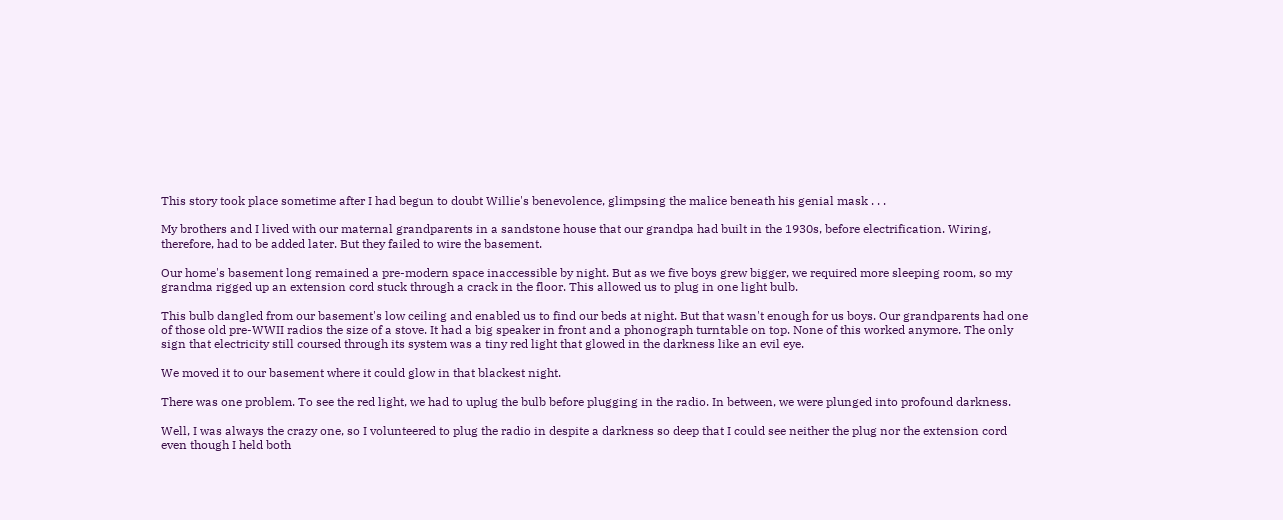This story took place sometime after I had begun to doubt Willie's benevolence, glimpsing the malice beneath his genial mask . . .

My brothers and I lived with our maternal grandparents in a sandstone house that our grandpa had built in the 1930s, before electrification. Wiring, therefore, had to be added later. But they failed to wire the basement.

Our home's basement long remained a pre-modern space inaccessible by night. But as we five boys grew bigger, we required more sleeping room, so my grandma rigged up an extension cord stuck through a crack in the floor. This allowed us to plug in one light bulb.

This bulb dangled from our basement's low ceiling and enabled us to find our beds at night. But that wasn't enough for us boys. Our grandparents had one of those old pre-WWII radios the size of a stove. It had a big speaker in front and a phonograph turntable on top. None of this worked anymore. The only sign that electricity still coursed through its system was a tiny red light that glowed in the darkness like an evil eye.

We moved it to our basement where it could glow in that blackest night.

There was one problem. To see the red light, we had to uplug the bulb before plugging in the radio. In between, we were plunged into profound darkness.

Well, I was always the crazy one, so I volunteered to plug the radio in despite a darkness so deep that I could see neither the plug nor the extension cord even though I held both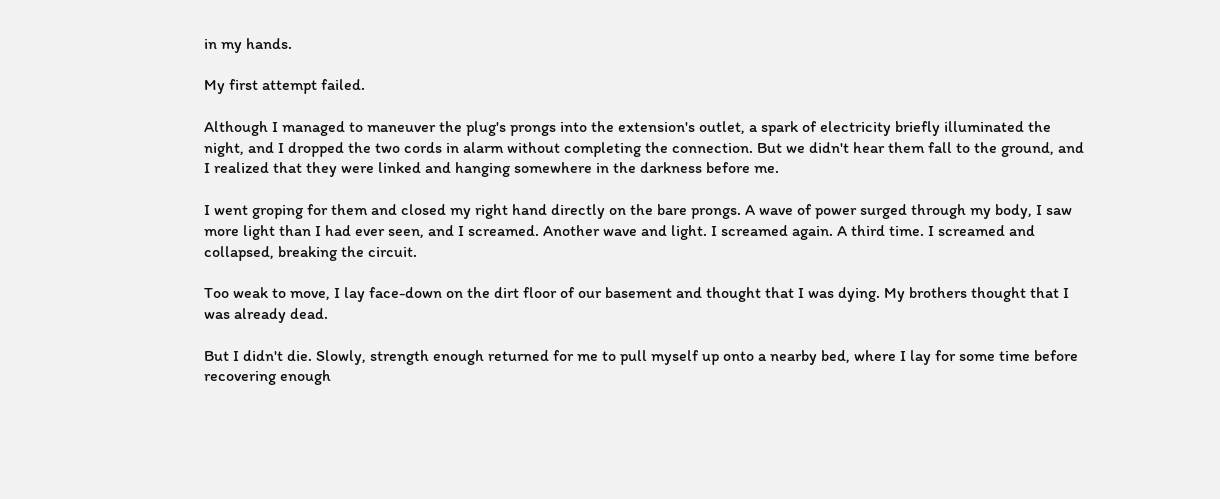in my hands.

My first attempt failed.

Although I managed to maneuver the plug's prongs into the extension's outlet, a spark of electricity briefly illuminated the night, and I dropped the two cords in alarm without completing the connection. But we didn't hear them fall to the ground, and I realized that they were linked and hanging somewhere in the darkness before me.

I went groping for them and closed my right hand directly on the bare prongs. A wave of power surged through my body, I saw more light than I had ever seen, and I screamed. Another wave and light. I screamed again. A third time. I screamed and collapsed, breaking the circuit.

Too weak to move, I lay face-down on the dirt floor of our basement and thought that I was dying. My brothers thought that I was already dead.

But I didn't die. Slowly, strength enough returned for me to pull myself up onto a nearby bed, where I lay for some time before recovering enough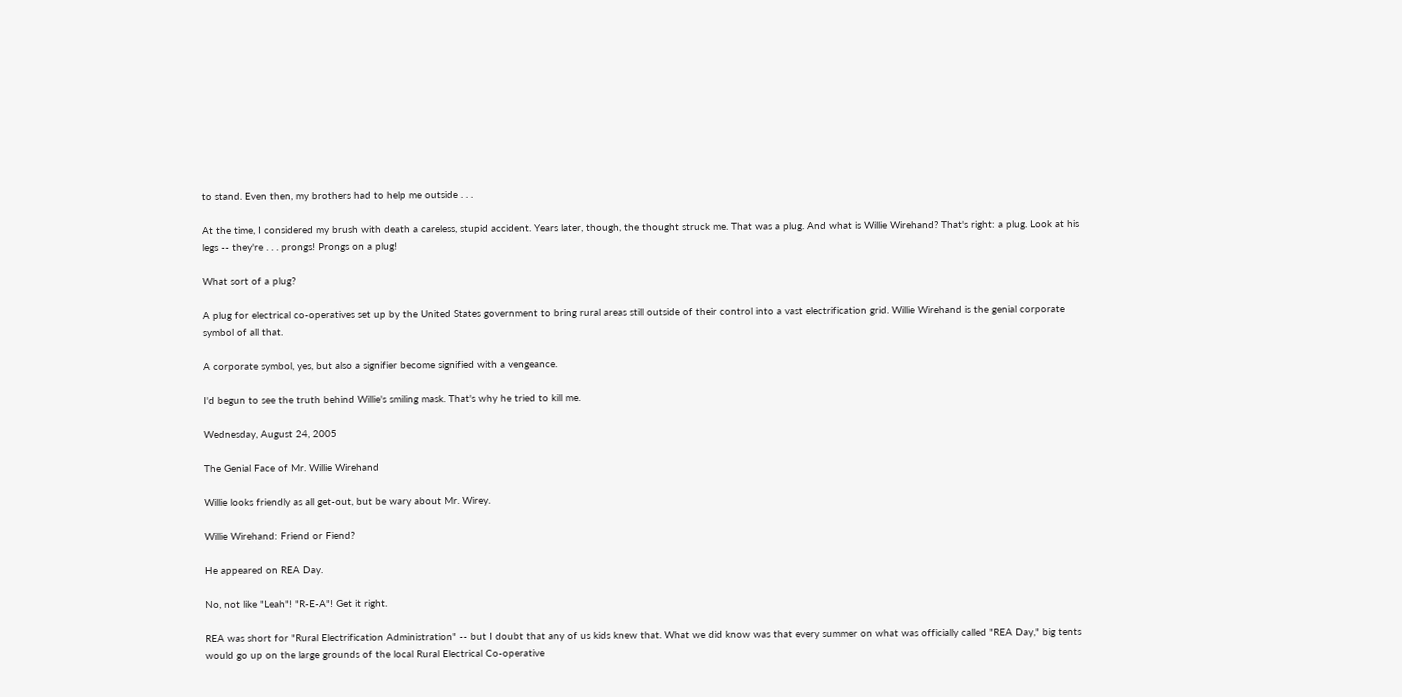to stand. Even then, my brothers had to help me outside . . .

At the time, I considered my brush with death a careless, stupid accident. Years later, though, the thought struck me. That was a plug. And what is Willie Wirehand? That's right: a plug. Look at his legs -- they're . . . prongs! Prongs on a plug!

What sort of a plug?

A plug for electrical co-operatives set up by the United States government to bring rural areas still outside of their control into a vast electrification grid. Willie Wirehand is the genial corporate symbol of all that.

A corporate symbol, yes, but also a signifier become signified with a vengeance.

I'd begun to see the truth behind Willie's smiling mask. That's why he tried to kill me.

Wednesday, August 24, 2005

The Genial Face of Mr. Willie Wirehand

Willie looks friendly as all get-out, but be wary about Mr. Wirey.

Willie Wirehand: Friend or Fiend?

He appeared on REA Day.

No, not like "Leah"! "R-E-A"! Get it right.

REA was short for "Rural Electrification Administration" -- but I doubt that any of us kids knew that. What we did know was that every summer on what was officially called "REA Day," big tents would go up on the large grounds of the local Rural Electrical Co-operative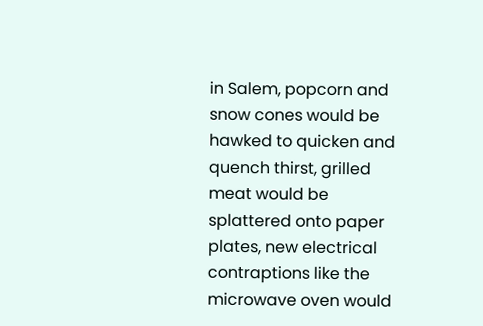in Salem, popcorn and snow cones would be hawked to quicken and quench thirst, grilled meat would be splattered onto paper plates, new electrical contraptions like the microwave oven would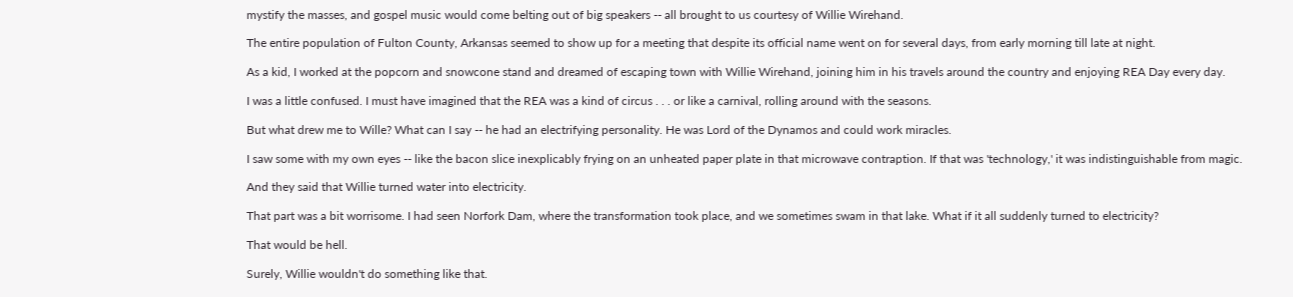mystify the masses, and gospel music would come belting out of big speakers -- all brought to us courtesy of Willie Wirehand.

The entire population of Fulton County, Arkansas seemed to show up for a meeting that despite its official name went on for several days, from early morning till late at night.

As a kid, I worked at the popcorn and snowcone stand and dreamed of escaping town with Willie Wirehand, joining him in his travels around the country and enjoying REA Day every day.

I was a little confused. I must have imagined that the REA was a kind of circus . . . or like a carnival, rolling around with the seasons.

But what drew me to Wille? What can I say -- he had an electrifying personality. He was Lord of the Dynamos and could work miracles.

I saw some with my own eyes -- like the bacon slice inexplicably frying on an unheated paper plate in that microwave contraption. If that was 'technology,' it was indistinguishable from magic.

And they said that Willie turned water into electricity.

That part was a bit worrisome. I had seen Norfork Dam, where the transformation took place, and we sometimes swam in that lake. What if it all suddenly turned to electricity?

That would be hell.

Surely, Willie wouldn't do something like that.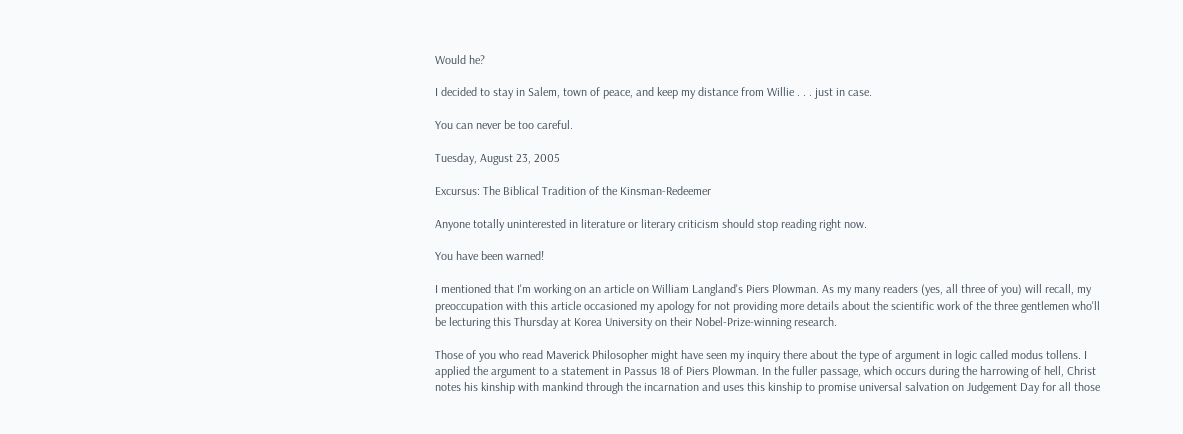Would he?

I decided to stay in Salem, town of peace, and keep my distance from Willie . . . just in case.

You can never be too careful.

Tuesday, August 23, 2005

Excursus: The Biblical Tradition of the Kinsman-Redeemer

Anyone totally uninterested in literature or literary criticism should stop reading right now.

You have been warned!

I mentioned that I'm working on an article on William Langland's Piers Plowman. As my many readers (yes, all three of you) will recall, my preoccupation with this article occasioned my apology for not providing more details about the scientific work of the three gentlemen who'll be lecturing this Thursday at Korea University on their Nobel-Prize-winning research.

Those of you who read Maverick Philosopher might have seen my inquiry there about the type of argument in logic called modus tollens. I applied the argument to a statement in Passus 18 of Piers Plowman. In the fuller passage, which occurs during the harrowing of hell, Christ notes his kinship with mankind through the incarnation and uses this kinship to promise universal salvation on Judgement Day for all those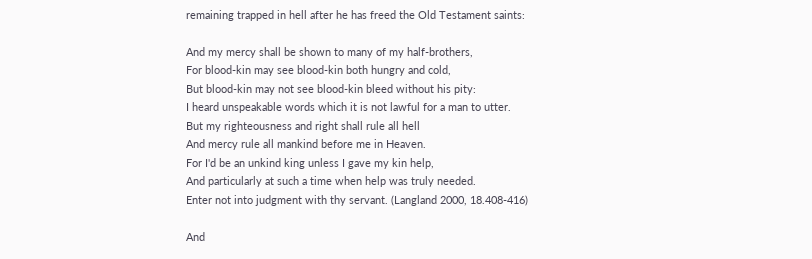remaining trapped in hell after he has freed the Old Testament saints:

And my mercy shall be shown to many of my half-brothers,
For blood-kin may see blood-kin both hungry and cold,
But blood-kin may not see blood-kin bleed without his pity:
I heard unspeakable words which it is not lawful for a man to utter.
But my righteousness and right shall rule all hell
And mercy rule all mankind before me in Heaven.
For I'd be an unkind king unless I gave my kin help,
And particularly at such a time when help was truly needed.
Enter not into judgment with thy servant. (Langland 2000, 18.408-416)

And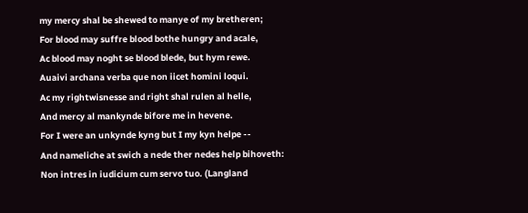my mercy shal be shewed to manye of my bretheren;
For blood may suffre blood bothe hungry and acale,
Ac blood may noght se blood blede, but hym rewe.
Auaivi archana verba que non iicet homini loqui.
Ac my rightwisnesse and right shal rulen al helle,
And mercy al mankynde bifore me in hevene.
For I were an unkynde kyng but I my kyn helpe --
And nameliche at swich a nede ther nedes help bihoveth:
Non intres in iudicium cum servo tuo. (Langland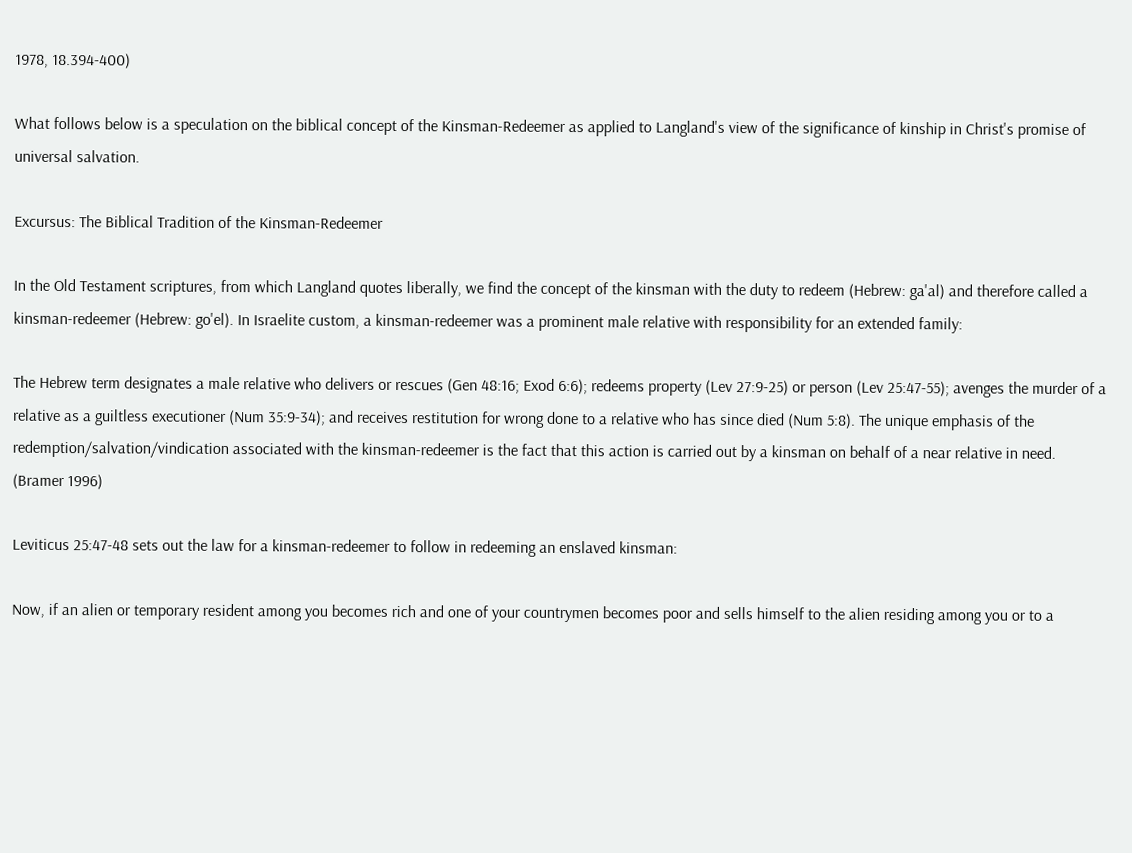1978, 18.394-400)

What follows below is a speculation on the biblical concept of the Kinsman-Redeemer as applied to Langland's view of the significance of kinship in Christ's promise of universal salvation.

Excursus: The Biblical Tradition of the Kinsman-Redeemer

In the Old Testament scriptures, from which Langland quotes liberally, we find the concept of the kinsman with the duty to redeem (Hebrew: ga'al) and therefore called a kinsman-redeemer (Hebrew: go'el). In Israelite custom, a kinsman-redeemer was a prominent male relative with responsibility for an extended family:

The Hebrew term designates a male relative who delivers or rescues (Gen 48:16; Exod 6:6); redeems property (Lev 27:9-25) or person (Lev 25:47-55); avenges the murder of a relative as a guiltless executioner (Num 35:9-34); and receives restitution for wrong done to a relative who has since died (Num 5:8). The unique emphasis of the redemption/salvation/vindication associated with the kinsman-redeemer is the fact that this action is carried out by a kinsman on behalf of a near relative in need. (Bramer 1996)

Leviticus 25:47-48 sets out the law for a kinsman-redeemer to follow in redeeming an enslaved kinsman:

Now, if an alien or temporary resident among you becomes rich and one of your countrymen becomes poor and sells himself to the alien residing among you or to a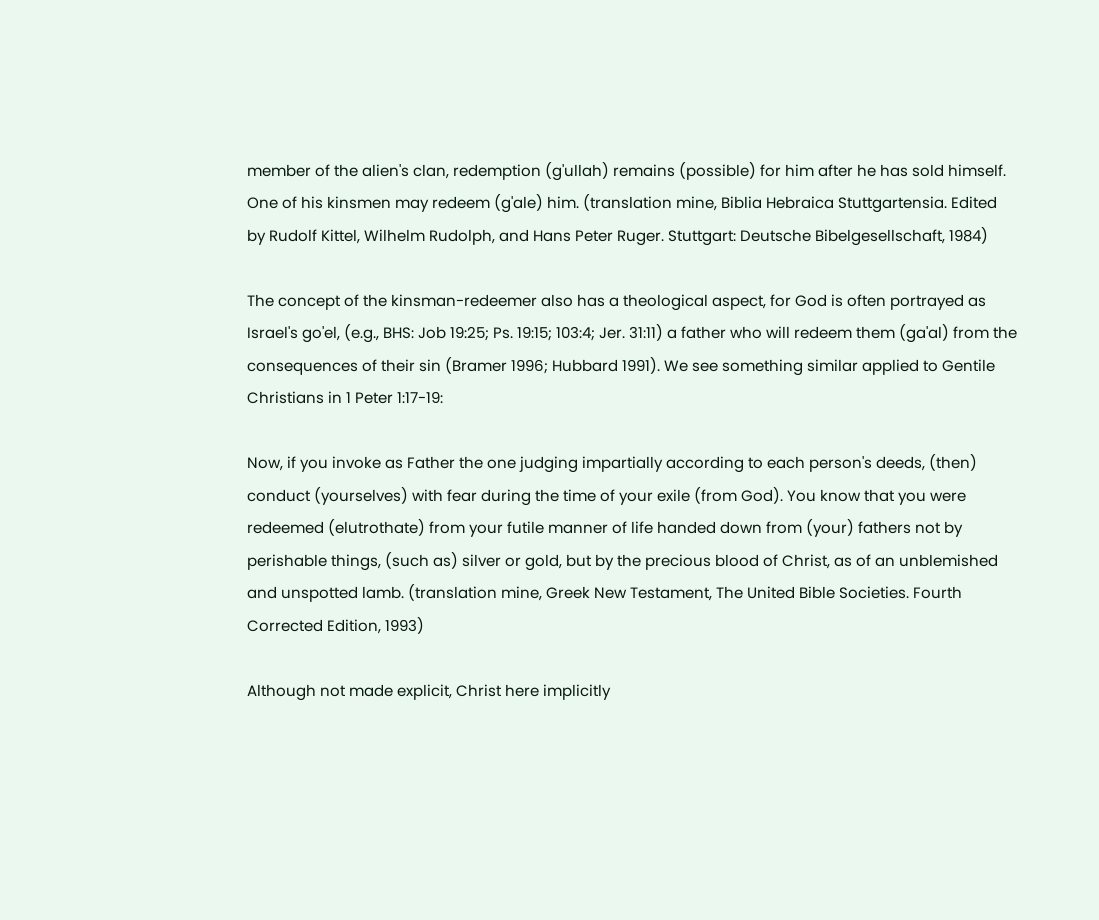member of the alien's clan, redemption (g'ullah) remains (possible) for him after he has sold himself. One of his kinsmen may redeem (g'ale) him. (translation mine, Biblia Hebraica Stuttgartensia. Edited by Rudolf Kittel, Wilhelm Rudolph, and Hans Peter Ruger. Stuttgart: Deutsche Bibelgesellschaft, 1984)

The concept of the kinsman-redeemer also has a theological aspect, for God is often portrayed as Israel's go'el, (e.g., BHS: Job 19:25; Ps. 19:15; 103:4; Jer. 31:11) a father who will redeem them (ga'al) from the consequences of their sin (Bramer 1996; Hubbard 1991). We see something similar applied to Gentile Christians in 1 Peter 1:17-19:

Now, if you invoke as Father the one judging impartially according to each person's deeds, (then) conduct (yourselves) with fear during the time of your exile (from God). You know that you were redeemed (elutrothate) from your futile manner of life handed down from (your) fathers not by perishable things, (such as) silver or gold, but by the precious blood of Christ, as of an unblemished and unspotted lamb. (translation mine, Greek New Testament, The United Bible Societies. Fourth Corrected Edition, 1993)

Although not made explicit, Christ here implicitly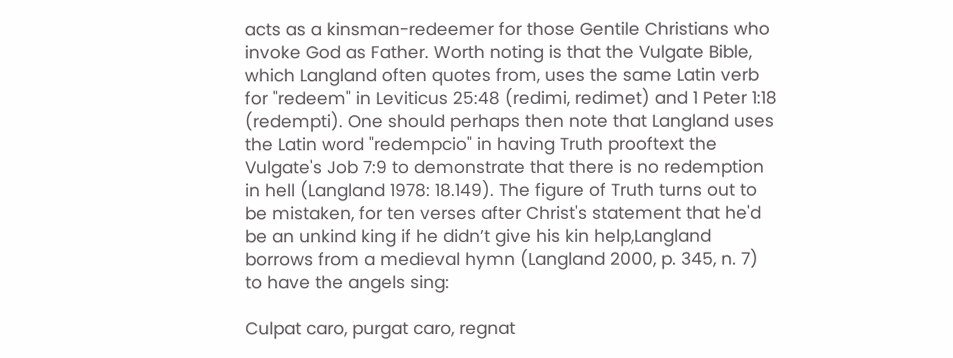acts as a kinsman-redeemer for those Gentile Christians who invoke God as Father. Worth noting is that the Vulgate Bible, which Langland often quotes from, uses the same Latin verb for "redeem" in Leviticus 25:48 (redimi, redimet) and 1 Peter 1:18 (redempti). One should perhaps then note that Langland uses the Latin word "redempcio" in having Truth prooftext the Vulgate's Job 7:9 to demonstrate that there is no redemption in hell (Langland 1978: 18.149). The figure of Truth turns out to be mistaken, for ten verses after Christ's statement that he'd be an unkind king if he didn’t give his kin help,Langland borrows from a medieval hymn (Langland 2000, p. 345, n. 7) to have the angels sing:

Culpat caro, purgat caro, regnat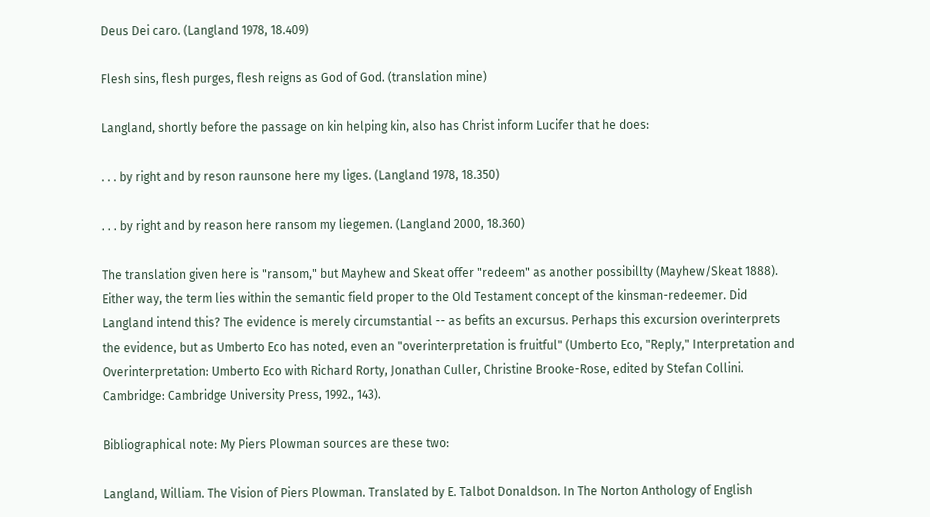Deus Dei caro. (Langland 1978, 18.409)

Flesh sins, flesh purges, flesh reigns as God of God. (translation mine)

Langland, shortly before the passage on kin helping kin, also has Christ inform Lucifer that he does:

. . . by right and by reson raunsone here my liges. (Langland 1978, 18.350)

. . . by right and by reason here ransom my liegemen. (Langland 2000, 18.360)

The translation given here is "ransom," but Mayhew and Skeat offer "redeem" as another possibillty (Mayhew/Skeat 1888). Either way, the term lies within the semantic field proper to the Old Testament concept of the kinsman-redeemer. Did Langland intend this? The evidence is merely circumstantial -- as befits an excursus. Perhaps this excursion overinterprets the evidence, but as Umberto Eco has noted, even an "overinterpretation is fruitful" (Umberto Eco, "Reply," Interpretation and Overinterpretation: Umberto Eco with Richard Rorty, Jonathan Culler, Christine Brooke-Rose, edited by Stefan Collini. Cambridge: Cambridge University Press, 1992., 143).

Bibliographical note: My Piers Plowman sources are these two:

Langland, William. The Vision of Piers Plowman. Translated by E. Talbot Donaldson. In The Norton Anthology of English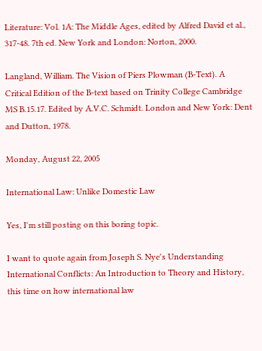Literature: Vol. 1A: The Middle Ages, edited by Alfred David et al., 317-48. 7th ed. New York and London: Norton, 2000.

Langland, William. The Vision of Piers Plowman (B-Text). A Critical Edition of the B-text based on Trinity College Cambridge MS B.15.17. Edited by A.V.C. Schmidt. London and New York: Dent and Dutton, 1978.

Monday, August 22, 2005

International Law: Unlike Domestic Law

Yes, I'm still posting on this boring topic.

I want to quote again from Joseph S. Nye's Understanding International Conflicts: An Introduction to Theory and History, this time on how international law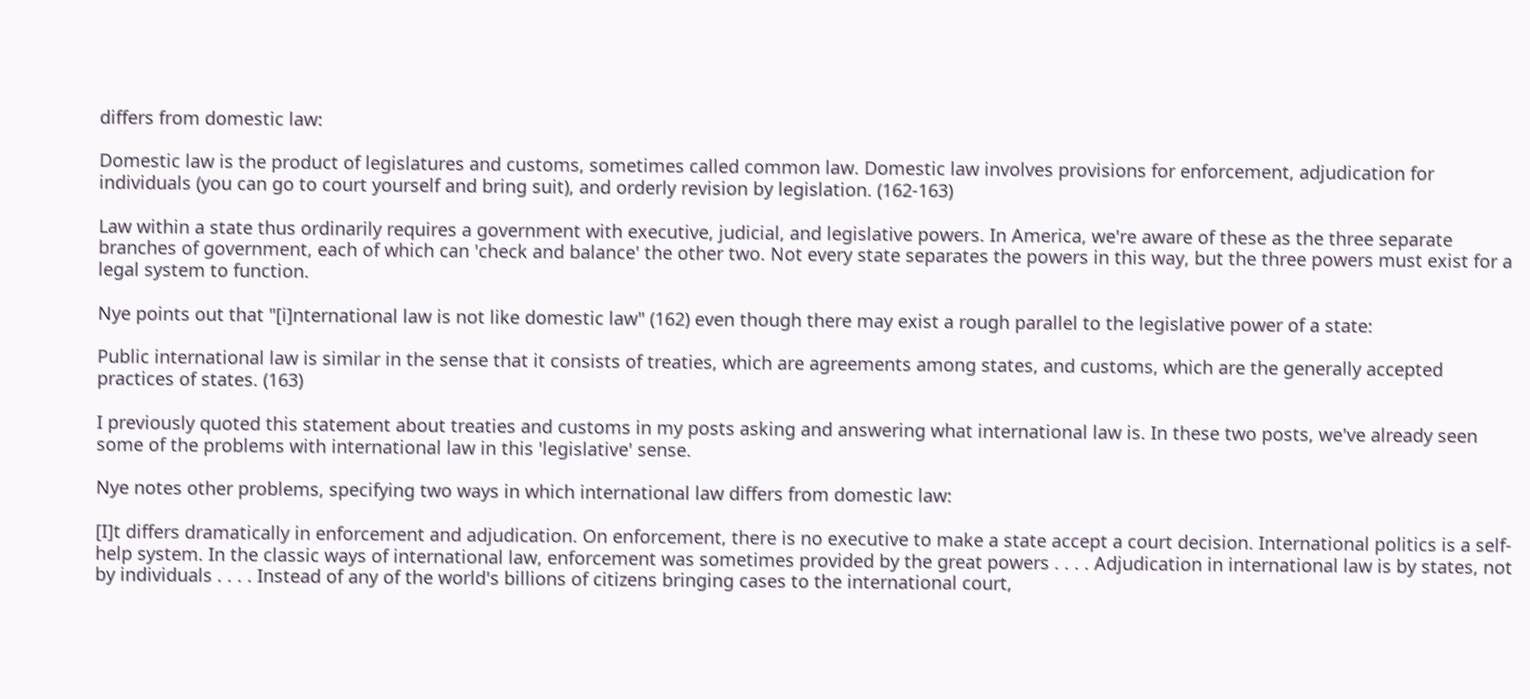differs from domestic law:

Domestic law is the product of legislatures and customs, sometimes called common law. Domestic law involves provisions for enforcement, adjudication for individuals (you can go to court yourself and bring suit), and orderly revision by legislation. (162-163)

Law within a state thus ordinarily requires a government with executive, judicial, and legislative powers. In America, we're aware of these as the three separate branches of government, each of which can 'check and balance' the other two. Not every state separates the powers in this way, but the three powers must exist for a legal system to function.

Nye points out that "[i]nternational law is not like domestic law" (162) even though there may exist a rough parallel to the legislative power of a state:

Public international law is similar in the sense that it consists of treaties, which are agreements among states, and customs, which are the generally accepted practices of states. (163)

I previously quoted this statement about treaties and customs in my posts asking and answering what international law is. In these two posts, we've already seen some of the problems with international law in this 'legislative' sense.

Nye notes other problems, specifying two ways in which international law differs from domestic law:

[I]t differs dramatically in enforcement and adjudication. On enforcement, there is no executive to make a state accept a court decision. International politics is a self-help system. In the classic ways of international law, enforcement was sometimes provided by the great powers . . . . Adjudication in international law is by states, not by individuals . . . . Instead of any of the world's billions of citizens bringing cases to the international court,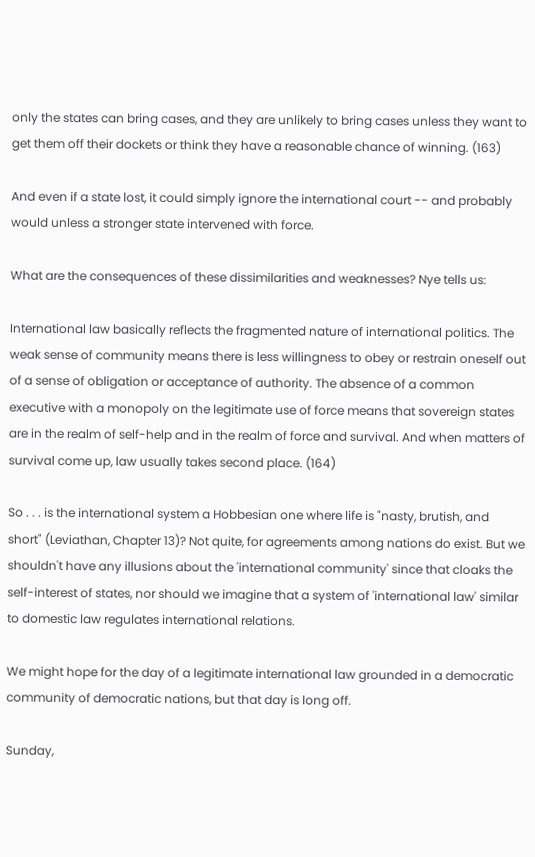only the states can bring cases, and they are unlikely to bring cases unless they want to get them off their dockets or think they have a reasonable chance of winning. (163)

And even if a state lost, it could simply ignore the international court -- and probably would unless a stronger state intervened with force.

What are the consequences of these dissimilarities and weaknesses? Nye tells us:

International law basically reflects the fragmented nature of international politics. The weak sense of community means there is less willingness to obey or restrain oneself out of a sense of obligation or acceptance of authority. The absence of a common executive with a monopoly on the legitimate use of force means that sovereign states are in the realm of self-help and in the realm of force and survival. And when matters of survival come up, law usually takes second place. (164)

So . . . is the international system a Hobbesian one where life is "nasty, brutish, and short" (Leviathan, Chapter 13)? Not quite, for agreements among nations do exist. But we shouldn't have any illusions about the 'international community' since that cloaks the self-interest of states, nor should we imagine that a system of 'international law' similar to domestic law regulates international relations.

We might hope for the day of a legitimate international law grounded in a democratic community of democratic nations, but that day is long off.

Sunday,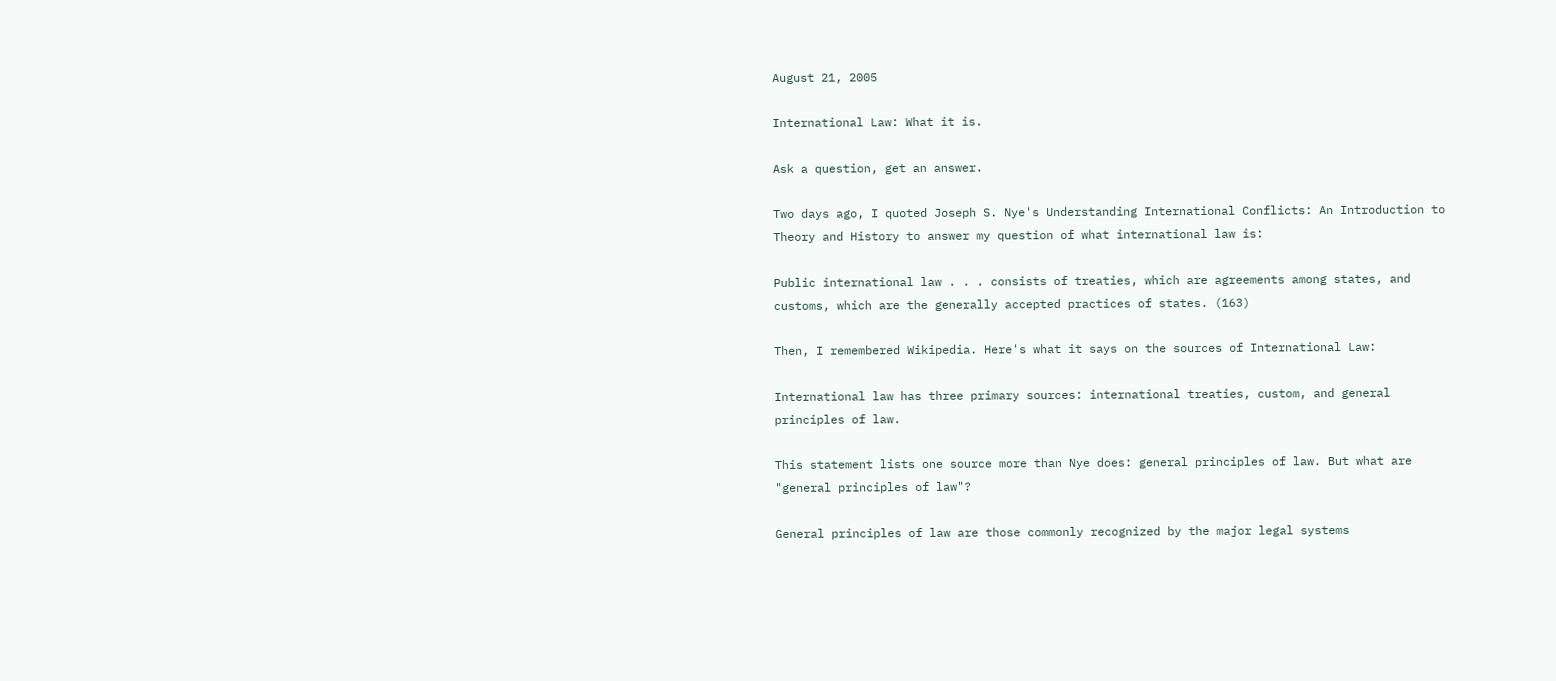August 21, 2005

International Law: What it is.

Ask a question, get an answer.

Two days ago, I quoted Joseph S. Nye's Understanding International Conflicts: An Introduction to Theory and History to answer my question of what international law is:

Public international law . . . consists of treaties, which are agreements among states, and customs, which are the generally accepted practices of states. (163)

Then, I remembered Wikipedia. Here's what it says on the sources of International Law:

International law has three primary sources: international treaties, custom, and general principles of law.

This statement lists one source more than Nye does: general principles of law. But what are "general principles of law"?

General principles of law are those commonly recognized by the major legal systems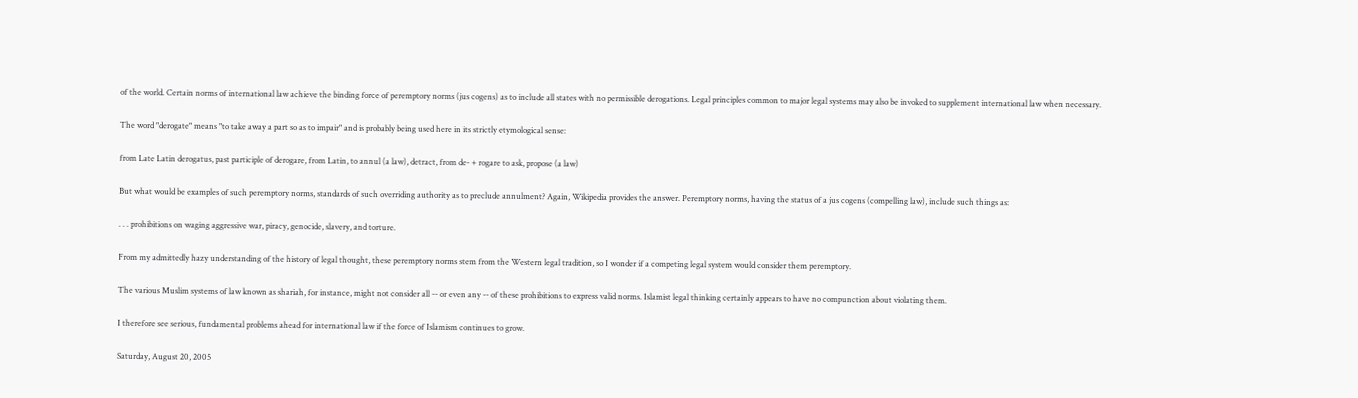of the world. Certain norms of international law achieve the binding force of peremptory norms (jus cogens) as to include all states with no permissible derogations. Legal principles common to major legal systems may also be invoked to supplement international law when necessary.

The word "derogate" means "to take away a part so as to impair" and is probably being used here in its strictly etymological sense:

from Late Latin derogatus, past participle of derogare, from Latin, to annul (a law), detract, from de- + rogare to ask, propose (a law)

But what would be examples of such peremptory norms, standards of such overriding authority as to preclude annulment? Again, Wikipedia provides the answer. Peremptory norms, having the status of a jus cogens (compelling law), include such things as:

. . . prohibitions on waging aggressive war, piracy, genocide, slavery, and torture.

From my admittedly hazy understanding of the history of legal thought, these peremptory norms stem from the Western legal tradition, so I wonder if a competing legal system would consider them peremptory.

The various Muslim systems of law known as shariah, for instance, might not consider all -- or even any -- of these prohibitions to express valid norms. Islamist legal thinking certainly appears to have no compunction about violating them.

I therefore see serious, fundamental problems ahead for international law if the force of Islamism continues to grow.

Saturday, August 20, 2005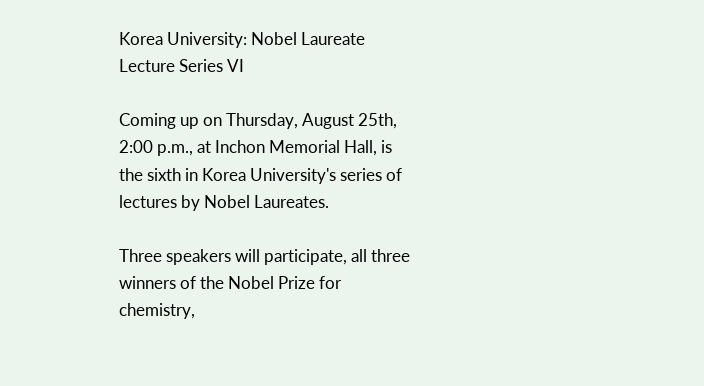Korea University: Nobel Laureate Lecture Series VI

Coming up on Thursday, August 25th, 2:00 p.m., at Inchon Memorial Hall, is the sixth in Korea University's series of lectures by Nobel Laureates.

Three speakers will participate, all three winners of the Nobel Prize for chemistry,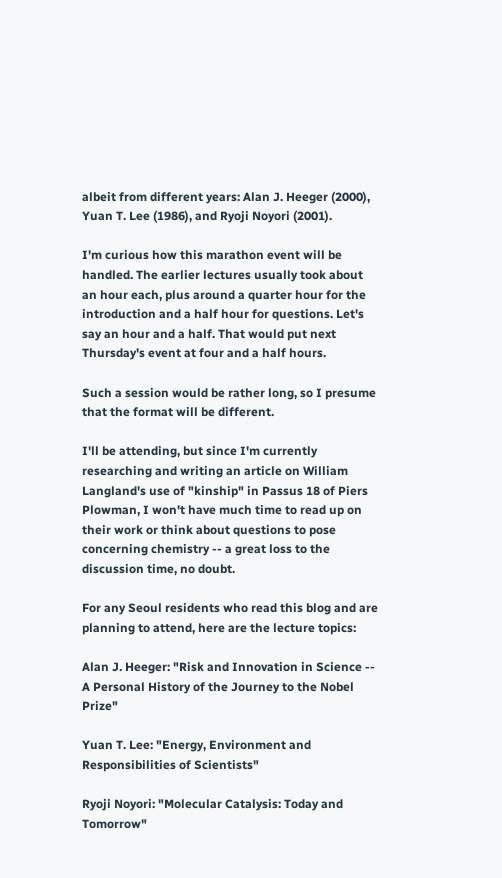albeit from different years: Alan J. Heeger (2000), Yuan T. Lee (1986), and Ryoji Noyori (2001).

I'm curious how this marathon event will be handled. The earlier lectures usually took about an hour each, plus around a quarter hour for the introduction and a half hour for questions. Let's say an hour and a half. That would put next Thursday's event at four and a half hours.

Such a session would be rather long, so I presume that the format will be different.

I'll be attending, but since I'm currently researching and writing an article on William Langland's use of "kinship" in Passus 18 of Piers Plowman, I won't have much time to read up on their work or think about questions to pose concerning chemistry -- a great loss to the discussion time, no doubt.

For any Seoul residents who read this blog and are planning to attend, here are the lecture topics:

Alan J. Heeger: "Risk and Innovation in Science -- A Personal History of the Journey to the Nobel Prize"

Yuan T. Lee: "Energy, Environment and Responsibilities of Scientists"

Ryoji Noyori: "Molecular Catalysis: Today and Tomorrow"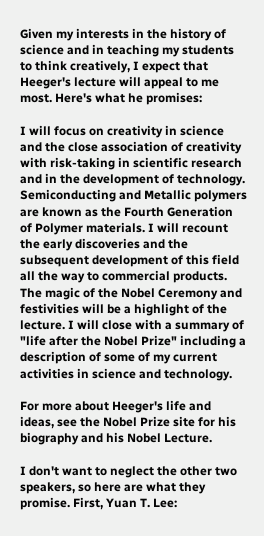Given my interests in the history of science and in teaching my students to think creatively, I expect that Heeger's lecture will appeal to me most. Here's what he promises:

I will focus on creativity in science and the close association of creativity with risk-taking in scientific research and in the development of technology. Semiconducting and Metallic polymers are known as the Fourth Generation of Polymer materials. I will recount the early discoveries and the subsequent development of this field all the way to commercial products. The magic of the Nobel Ceremony and festivities will be a highlight of the lecture. I will close with a summary of "life after the Nobel Prize" including a description of some of my current activities in science and technology.

For more about Heeger's life and ideas, see the Nobel Prize site for his biography and his Nobel Lecture.

I don't want to neglect the other two speakers, so here are what they promise. First, Yuan T. Lee: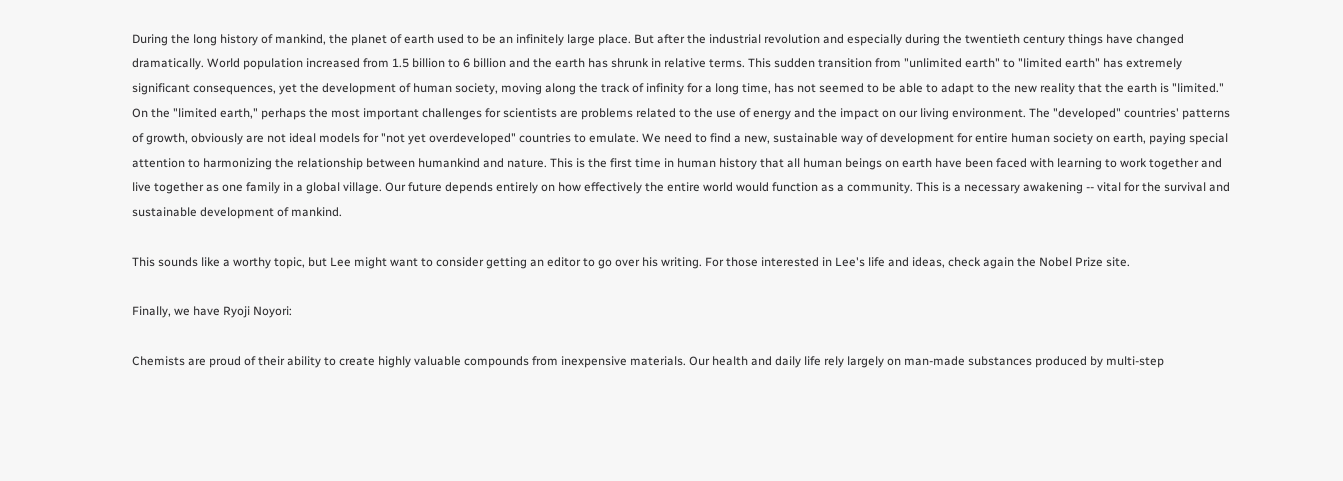During the long history of mankind, the planet of earth used to be an infinitely large place. But after the industrial revolution and especially during the twentieth century things have changed dramatically. World population increased from 1.5 billion to 6 billion and the earth has shrunk in relative terms. This sudden transition from "unlimited earth" to "limited earth" has extremely significant consequences, yet the development of human society, moving along the track of infinity for a long time, has not seemed to be able to adapt to the new reality that the earth is "limited." On the "limited earth," perhaps the most important challenges for scientists are problems related to the use of energy and the impact on our living environment. The "developed" countries' patterns of growth, obviously are not ideal models for "not yet overdeveloped" countries to emulate. We need to find a new, sustainable way of development for entire human society on earth, paying special attention to harmonizing the relationship between humankind and nature. This is the first time in human history that all human beings on earth have been faced with learning to work together and live together as one family in a global village. Our future depends entirely on how effectively the entire world would function as a community. This is a necessary awakening -- vital for the survival and sustainable development of mankind.

This sounds like a worthy topic, but Lee might want to consider getting an editor to go over his writing. For those interested in Lee's life and ideas, check again the Nobel Prize site.

Finally, we have Ryoji Noyori:

Chemists are proud of their ability to create highly valuable compounds from inexpensive materials. Our health and daily life rely largely on man-made substances produced by multi-step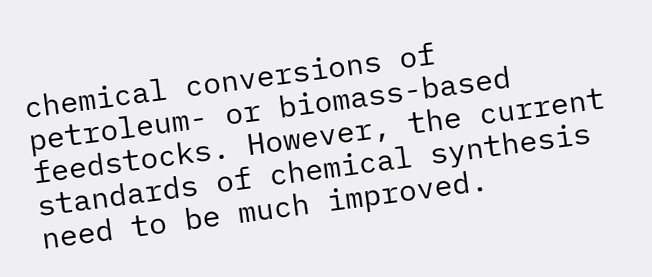chemical conversions of petroleum- or biomass-based feedstocks. However, the current standards of chemical synthesis need to be much improved.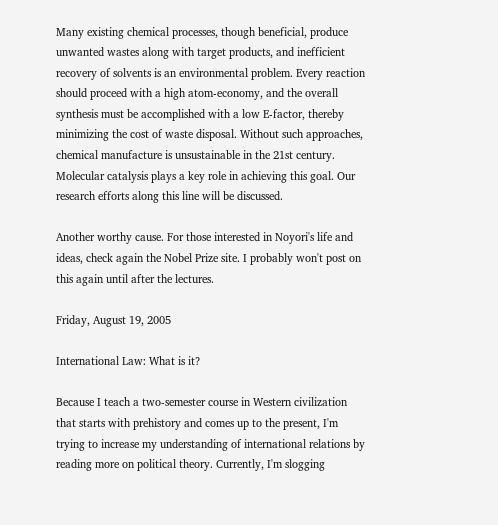Many existing chemical processes, though beneficial, produce unwanted wastes along with target products, and inefficient recovery of solvents is an environmental problem. Every reaction should proceed with a high atom-economy, and the overall synthesis must be accomplished with a low E-factor, thereby minimizing the cost of waste disposal. Without such approaches, chemical manufacture is unsustainable in the 21st century. Molecular catalysis plays a key role in achieving this goal. Our research efforts along this line will be discussed.

Another worthy cause. For those interested in Noyori's life and ideas, check again the Nobel Prize site. I probably won't post on this again until after the lectures.

Friday, August 19, 2005

International Law: What is it?

Because I teach a two-semester course in Western civilization that starts with prehistory and comes up to the present, I'm trying to increase my understanding of international relations by reading more on political theory. Currently, I'm slogging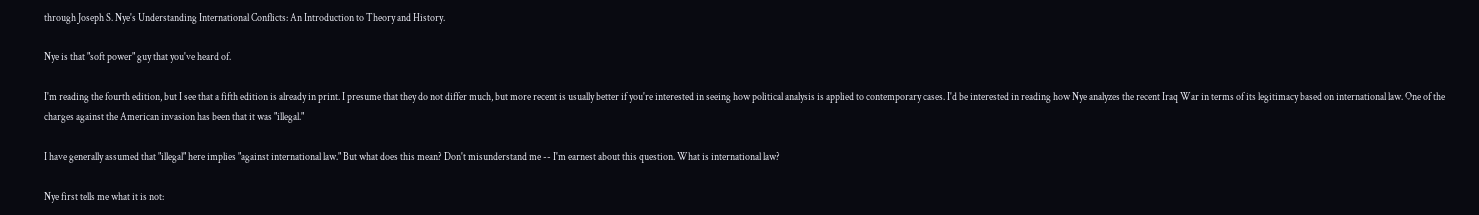through Joseph S. Nye's Understanding International Conflicts: An Introduction to Theory and History.

Nye is that "soft power" guy that you've heard of.

I'm reading the fourth edition, but I see that a fifth edition is already in print. I presume that they do not differ much, but more recent is usually better if you're interested in seeing how political analysis is applied to contemporary cases. I'd be interested in reading how Nye analyzes the recent Iraq War in terms of its legitimacy based on international law. One of the charges against the American invasion has been that it was "illegal."

I have generally assumed that "illegal" here implies "against international law." But what does this mean? Don't misunderstand me -- I'm earnest about this question. What is international law?

Nye first tells me what it is not: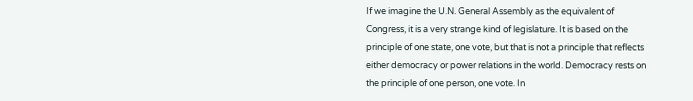If we imagine the U.N. General Assembly as the equivalent of Congress, it is a very strange kind of legislature. It is based on the principle of one state, one vote, but that is not a principle that reflects either democracy or power relations in the world. Democracy rests on the principle of one person, one vote. In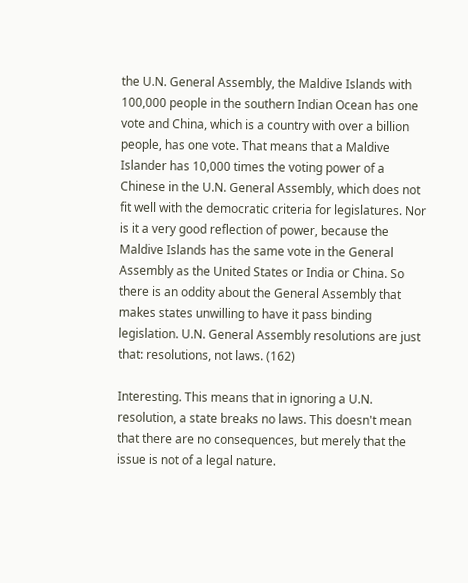the U.N. General Assembly, the Maldive Islands with 100,000 people in the southern Indian Ocean has one vote and China, which is a country with over a billion people, has one vote. That means that a Maldive Islander has 10,000 times the voting power of a Chinese in the U.N. General Assembly, which does not fit well with the democratic criteria for legislatures. Nor is it a very good reflection of power, because the Maldive Islands has the same vote in the General Assembly as the United States or India or China. So there is an oddity about the General Assembly that makes states unwilling to have it pass binding legislation. U.N. General Assembly resolutions are just that: resolutions, not laws. (162)

Interesting. This means that in ignoring a U.N. resolution, a state breaks no laws. This doesn't mean that there are no consequences, but merely that the issue is not of a legal nature.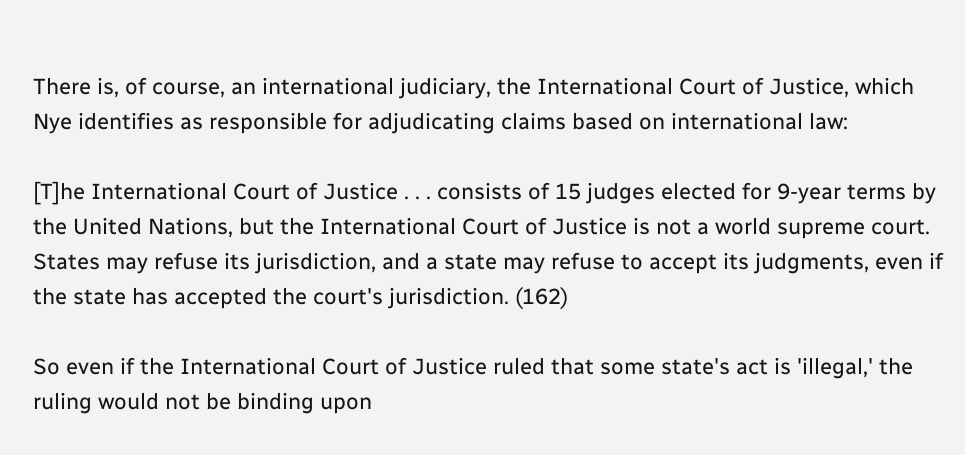There is, of course, an international judiciary, the International Court of Justice, which Nye identifies as responsible for adjudicating claims based on international law:

[T]he International Court of Justice . . . consists of 15 judges elected for 9-year terms by the United Nations, but the International Court of Justice is not a world supreme court. States may refuse its jurisdiction, and a state may refuse to accept its judgments, even if the state has accepted the court's jurisdiction. (162)

So even if the International Court of Justice ruled that some state's act is 'illegal,' the ruling would not be binding upon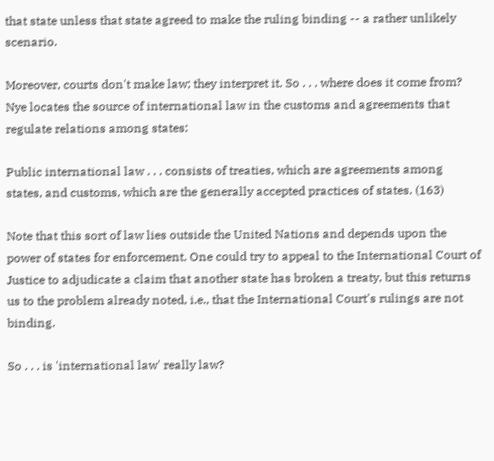that state unless that state agreed to make the ruling binding -- a rather unlikely scenario.

Moreover, courts don't make law; they interpret it. So . . . where does it come from? Nye locates the source of international law in the customs and agreements that regulate relations among states:

Public international law . . . consists of treaties, which are agreements among states, and customs, which are the generally accepted practices of states. (163)

Note that this sort of law lies outside the United Nations and depends upon the power of states for enforcement. One could try to appeal to the International Court of Justice to adjudicate a claim that another state has broken a treaty, but this returns us to the problem already noted, i.e., that the International Court's rulings are not binding.

So . . . is 'international law' really law?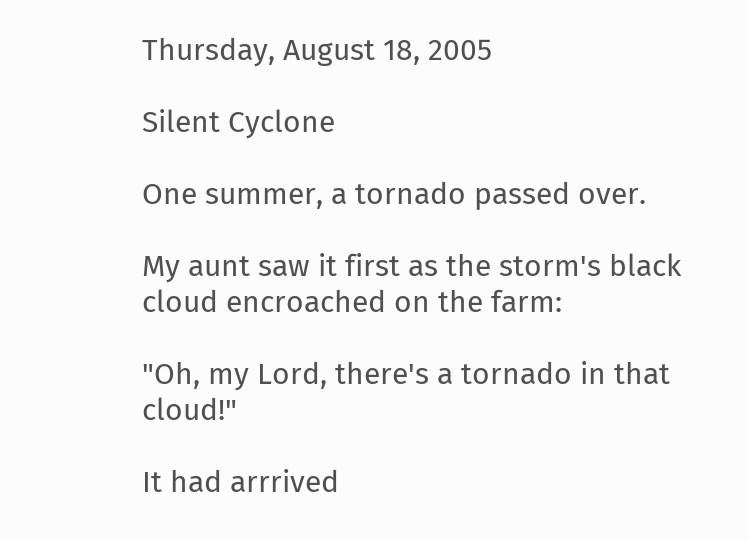Thursday, August 18, 2005

Silent Cyclone

One summer, a tornado passed over.

My aunt saw it first as the storm's black cloud encroached on the farm:

"Oh, my Lord, there's a tornado in that cloud!"

It had arrrived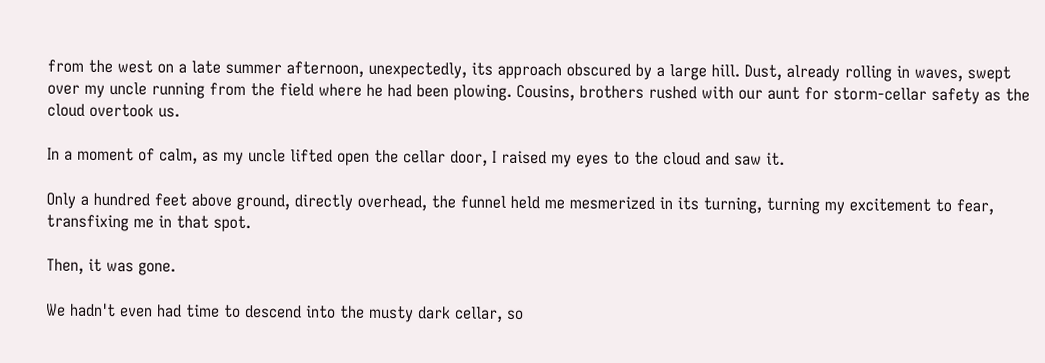from the west on a late summer afternoon, unexpectedly, its approach obscured by a large hill. Dust, already rolling in waves, swept over my uncle running from the field where he had been plowing. Cousins, brothers rushed with our aunt for storm-cellar safety as the cloud overtook us.

In a moment of calm, as my uncle lifted open the cellar door, I raised my eyes to the cloud and saw it.

Only a hundred feet above ground, directly overhead, the funnel held me mesmerized in its turning, turning my excitement to fear, transfixing me in that spot.

Then, it was gone.

We hadn't even had time to descend into the musty dark cellar, so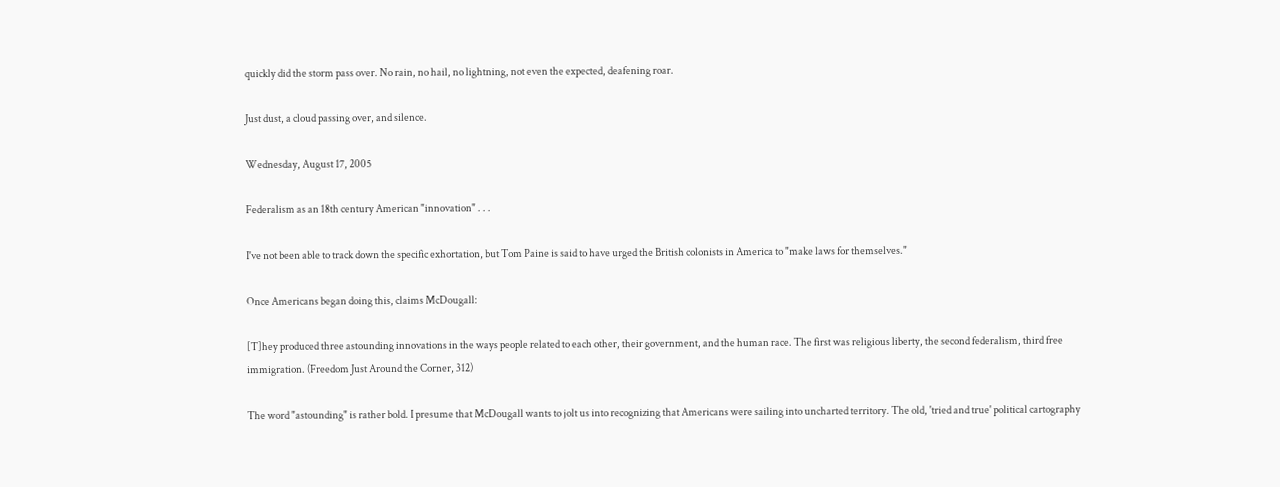quickly did the storm pass over. No rain, no hail, no lightning, not even the expected, deafening roar.

Just dust, a cloud passing over, and silence.

Wednesday, August 17, 2005

Federalism as an 18th century American "innovation" . . .

I've not been able to track down the specific exhortation, but Tom Paine is said to have urged the British colonists in America to "make laws for themselves."

Once Americans began doing this, claims McDougall:

[T]hey produced three astounding innovations in the ways people related to each other, their government, and the human race. The first was religious liberty, the second federalism, third free immigration. (Freedom Just Around the Corner, 312)

The word "astounding" is rather bold. I presume that McDougall wants to jolt us into recognizing that Americans were sailing into uncharted territory. The old, 'tried and true' political cartography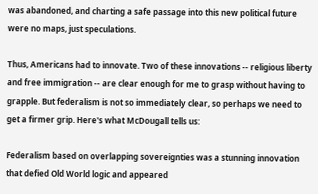was abandoned, and charting a safe passage into this new political future were no maps, just speculations.

Thus, Americans had to innovate. Two of these innovations -- religious liberty and free immigration -- are clear enough for me to grasp without having to grapple. But federalism is not so immediately clear, so perhaps we need to get a firmer grip. Here's what McDougall tells us:

Federalism based on overlapping sovereignties was a stunning innovation that defied Old World logic and appeared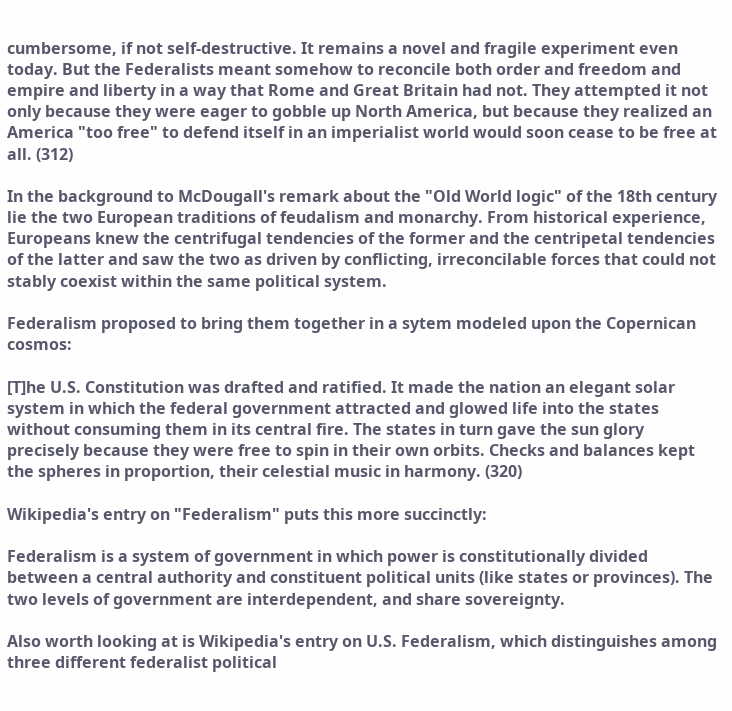cumbersome, if not self-destructive. It remains a novel and fragile experiment even today. But the Federalists meant somehow to reconcile both order and freedom and empire and liberty in a way that Rome and Great Britain had not. They attempted it not only because they were eager to gobble up North America, but because they realized an America "too free" to defend itself in an imperialist world would soon cease to be free at all. (312)

In the background to McDougall's remark about the "Old World logic" of the 18th century lie the two European traditions of feudalism and monarchy. From historical experience, Europeans knew the centrifugal tendencies of the former and the centripetal tendencies of the latter and saw the two as driven by conflicting, irreconcilable forces that could not stably coexist within the same political system.

Federalism proposed to bring them together in a sytem modeled upon the Copernican cosmos:

[T]he U.S. Constitution was drafted and ratified. It made the nation an elegant solar system in which the federal government attracted and glowed life into the states without consuming them in its central fire. The states in turn gave the sun glory precisely because they were free to spin in their own orbits. Checks and balances kept the spheres in proportion, their celestial music in harmony. (320)

Wikipedia's entry on "Federalism" puts this more succinctly:

Federalism is a system of government in which power is constitutionally divided between a central authority and constituent political units (like states or provinces). The two levels of government are interdependent, and share sovereignty.

Also worth looking at is Wikipedia's entry on U.S. Federalism, which distinguishes among three different federalist political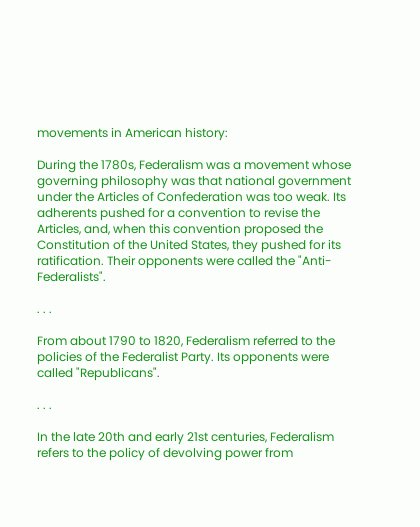movements in American history:

During the 1780s, Federalism was a movement whose governing philosophy was that national government under the Articles of Confederation was too weak. Its adherents pushed for a convention to revise the Articles, and, when this convention proposed the Constitution of the United States, they pushed for its ratification. Their opponents were called the "Anti-Federalists".

. . .

From about 1790 to 1820, Federalism referred to the policies of the Federalist Party. Its opponents were called "Republicans".

. . .

In the late 20th and early 21st centuries, Federalism refers to the policy of devolving power from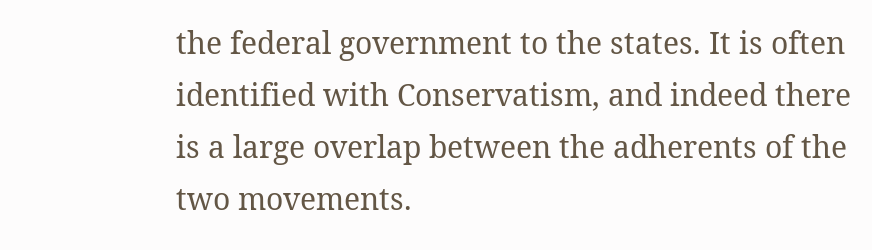the federal government to the states. It is often identified with Conservatism, and indeed there is a large overlap between the adherents of the two movements.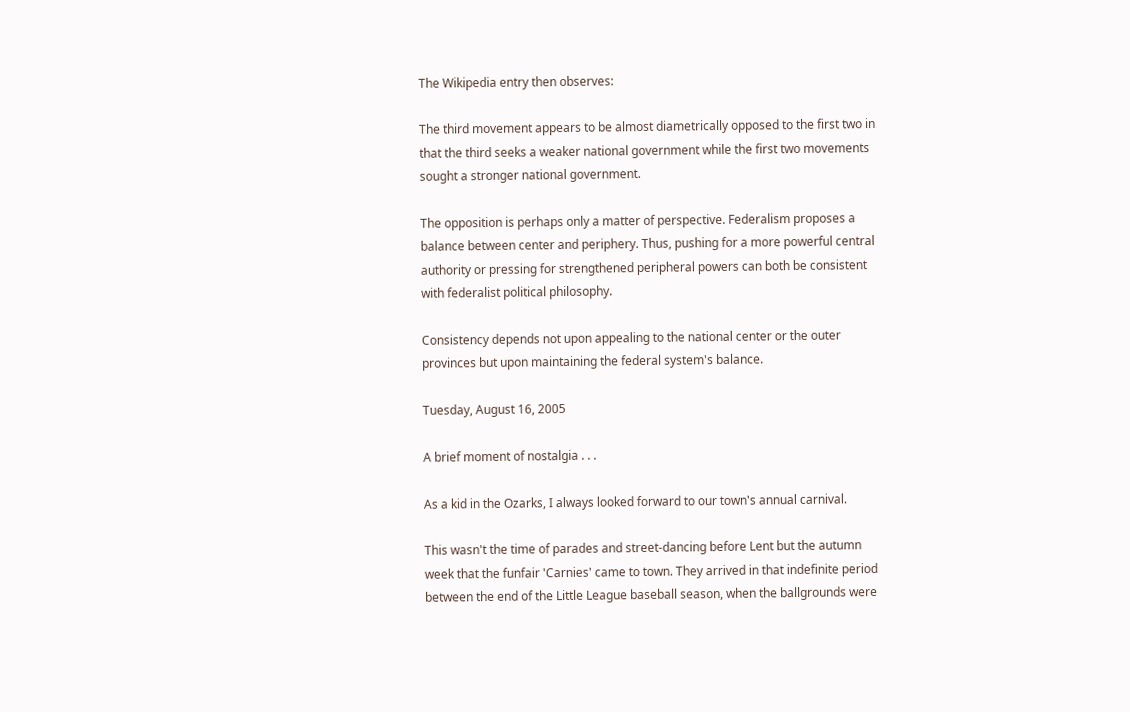The Wikipedia entry then observes:

The third movement appears to be almost diametrically opposed to the first two in that the third seeks a weaker national government while the first two movements sought a stronger national government.

The opposition is perhaps only a matter of perspective. Federalism proposes a balance between center and periphery. Thus, pushing for a more powerful central authority or pressing for strengthened peripheral powers can both be consistent with federalist political philosophy.

Consistency depends not upon appealing to the national center or the outer provinces but upon maintaining the federal system's balance.

Tuesday, August 16, 2005

A brief moment of nostalgia . . .

As a kid in the Ozarks, I always looked forward to our town's annual carnival.

This wasn't the time of parades and street-dancing before Lent but the autumn week that the funfair 'Carnies' came to town. They arrived in that indefinite period between the end of the Little League baseball season, when the ballgrounds were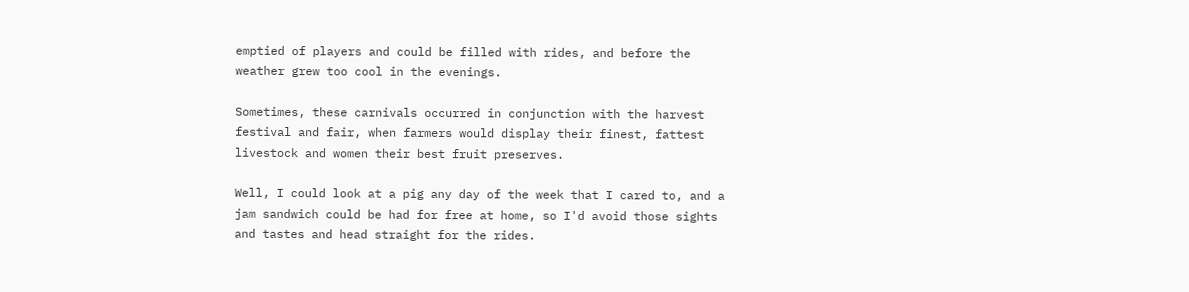emptied of players and could be filled with rides, and before the weather grew too cool in the evenings.

Sometimes, these carnivals occurred in conjunction with the harvest festival and fair, when farmers would display their finest, fattest livestock and women their best fruit preserves.

Well, I could look at a pig any day of the week that I cared to, and a jam sandwich could be had for free at home, so I'd avoid those sights and tastes and head straight for the rides.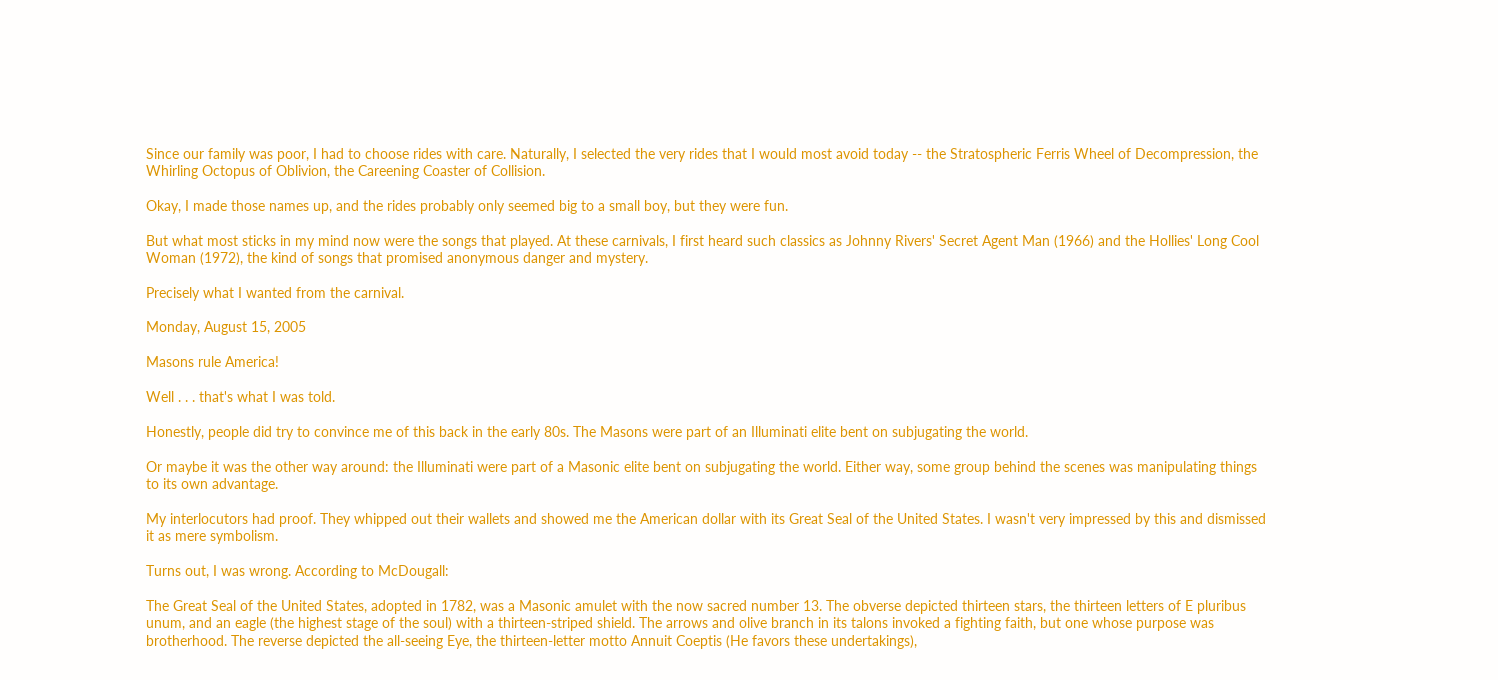Since our family was poor, I had to choose rides with care. Naturally, I selected the very rides that I would most avoid today -- the Stratospheric Ferris Wheel of Decompression, the Whirling Octopus of Oblivion, the Careening Coaster of Collision.

Okay, I made those names up, and the rides probably only seemed big to a small boy, but they were fun.

But what most sticks in my mind now were the songs that played. At these carnivals, I first heard such classics as Johnny Rivers' Secret Agent Man (1966) and the Hollies' Long Cool Woman (1972), the kind of songs that promised anonymous danger and mystery.

Precisely what I wanted from the carnival.

Monday, August 15, 2005

Masons rule America!

Well . . . that's what I was told.

Honestly, people did try to convince me of this back in the early 80s. The Masons were part of an Illuminati elite bent on subjugating the world.

Or maybe it was the other way around: the Illuminati were part of a Masonic elite bent on subjugating the world. Either way, some group behind the scenes was manipulating things to its own advantage.

My interlocutors had proof. They whipped out their wallets and showed me the American dollar with its Great Seal of the United States. I wasn't very impressed by this and dismissed it as mere symbolism.

Turns out, I was wrong. According to McDougall:

The Great Seal of the United States, adopted in 1782, was a Masonic amulet with the now sacred number 13. The obverse depicted thirteen stars, the thirteen letters of E pluribus unum, and an eagle (the highest stage of the soul) with a thirteen-striped shield. The arrows and olive branch in its talons invoked a fighting faith, but one whose purpose was brotherhood. The reverse depicted the all-seeing Eye, the thirteen-letter motto Annuit Coeptis (He favors these undertakings),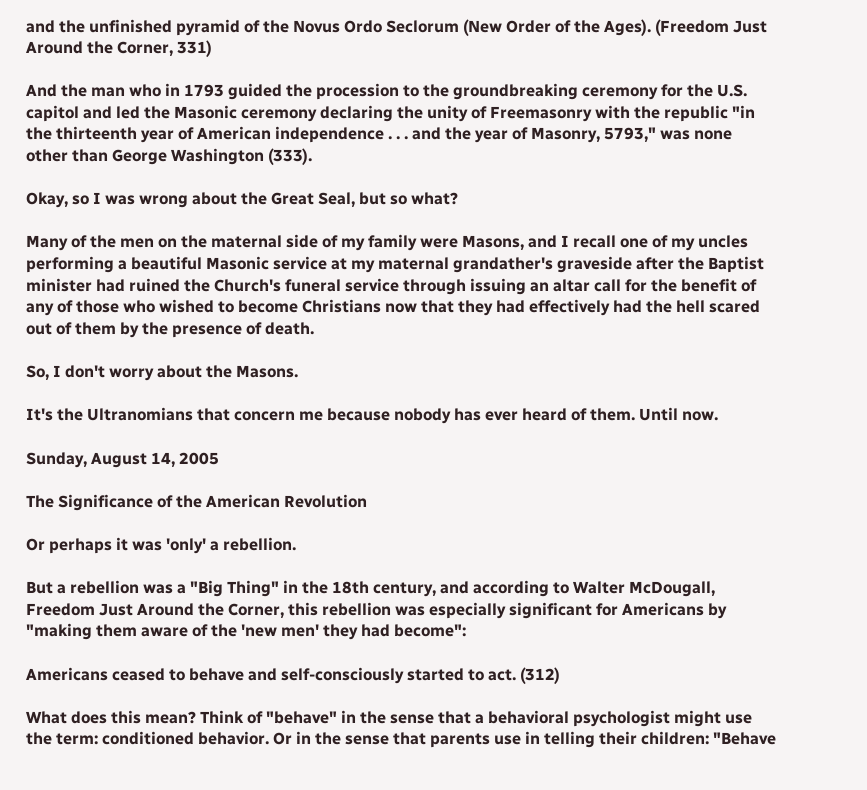and the unfinished pyramid of the Novus Ordo Seclorum (New Order of the Ages). (Freedom Just Around the Corner, 331)

And the man who in 1793 guided the procession to the groundbreaking ceremony for the U.S. capitol and led the Masonic ceremony declaring the unity of Freemasonry with the republic "in the thirteenth year of American independence . . . and the year of Masonry, 5793," was none other than George Washington (333).

Okay, so I was wrong about the Great Seal, but so what?

Many of the men on the maternal side of my family were Masons, and I recall one of my uncles performing a beautiful Masonic service at my maternal grandather's graveside after the Baptist minister had ruined the Church's funeral service through issuing an altar call for the benefit of any of those who wished to become Christians now that they had effectively had the hell scared out of them by the presence of death.

So, I don't worry about the Masons.

It's the Ultranomians that concern me because nobody has ever heard of them. Until now.

Sunday, August 14, 2005

The Significance of the American Revolution

Or perhaps it was 'only' a rebellion.

But a rebellion was a "Big Thing" in the 18th century, and according to Walter McDougall, Freedom Just Around the Corner, this rebellion was especially significant for Americans by "making them aware of the 'new men' they had become":

Americans ceased to behave and self-consciously started to act. (312)

What does this mean? Think of "behave" in the sense that a behavioral psychologist might use the term: conditioned behavior. Or in the sense that parents use in telling their children: "Behave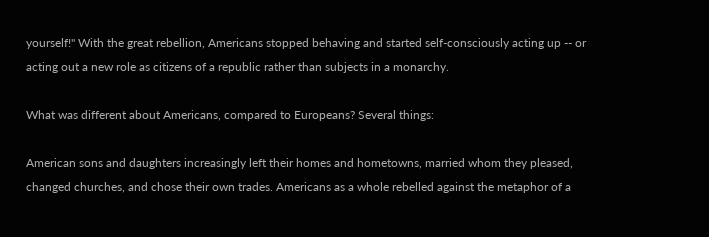yourself!" With the great rebellion, Americans stopped behaving and started self-consciously acting up -- or acting out a new role as citizens of a republic rather than subjects in a monarchy.

What was different about Americans, compared to Europeans? Several things:

American sons and daughters increasingly left their homes and hometowns, married whom they pleased, changed churches, and chose their own trades. Americans as a whole rebelled against the metaphor of a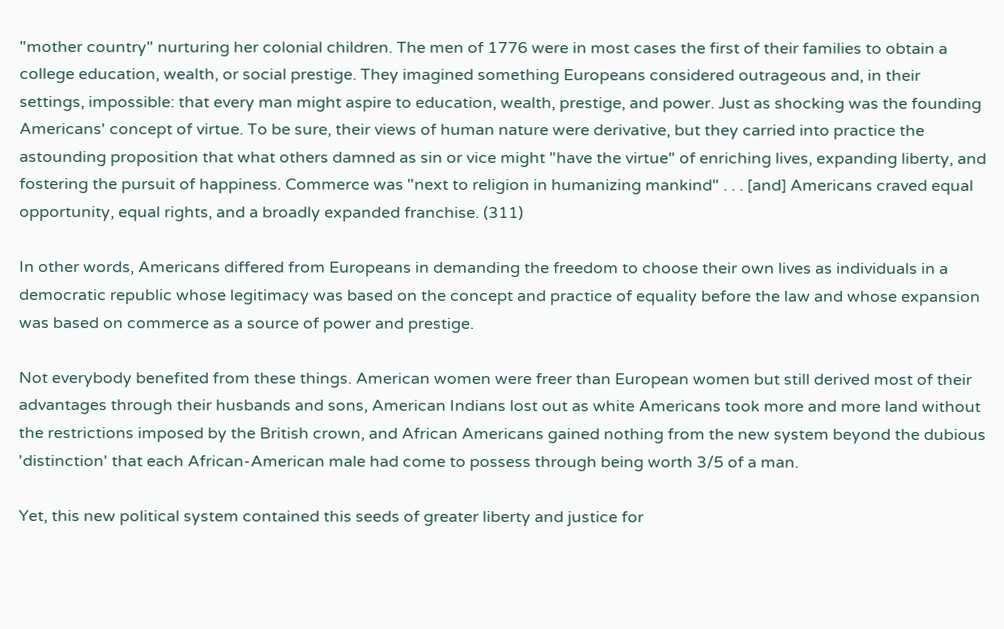"mother country" nurturing her colonial children. The men of 1776 were in most cases the first of their families to obtain a college education, wealth, or social prestige. They imagined something Europeans considered outrageous and, in their settings, impossible: that every man might aspire to education, wealth, prestige, and power. Just as shocking was the founding Americans' concept of virtue. To be sure, their views of human nature were derivative, but they carried into practice the astounding proposition that what others damned as sin or vice might "have the virtue" of enriching lives, expanding liberty, and fostering the pursuit of happiness. Commerce was "next to religion in humanizing mankind" . . . [and] Americans craved equal opportunity, equal rights, and a broadly expanded franchise. (311)

In other words, Americans differed from Europeans in demanding the freedom to choose their own lives as individuals in a democratic republic whose legitimacy was based on the concept and practice of equality before the law and whose expansion was based on commerce as a source of power and prestige.

Not everybody benefited from these things. American women were freer than European women but still derived most of their advantages through their husbands and sons, American Indians lost out as white Americans took more and more land without the restrictions imposed by the British crown, and African Americans gained nothing from the new system beyond the dubious 'distinction' that each African-American male had come to possess through being worth 3/5 of a man.

Yet, this new political system contained this seeds of greater liberty and justice for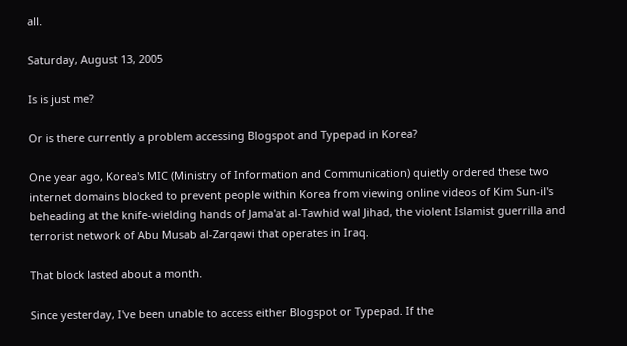all.

Saturday, August 13, 2005

Is is just me?

Or is there currently a problem accessing Blogspot and Typepad in Korea?

One year ago, Korea's MIC (Ministry of Information and Communication) quietly ordered these two internet domains blocked to prevent people within Korea from viewing online videos of Kim Sun-il's beheading at the knife-wielding hands of Jama'at al-Tawhid wal Jihad, the violent Islamist guerrilla and terrorist network of Abu Musab al-Zarqawi that operates in Iraq.

That block lasted about a month.

Since yesterday, I've been unable to access either Blogspot or Typepad. If the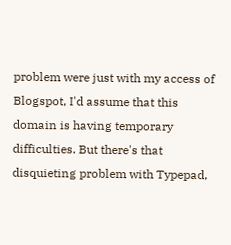problem were just with my access of Blogspot, I'd assume that this domain is having temporary difficulties. But there's that disquieting problem with Typepad,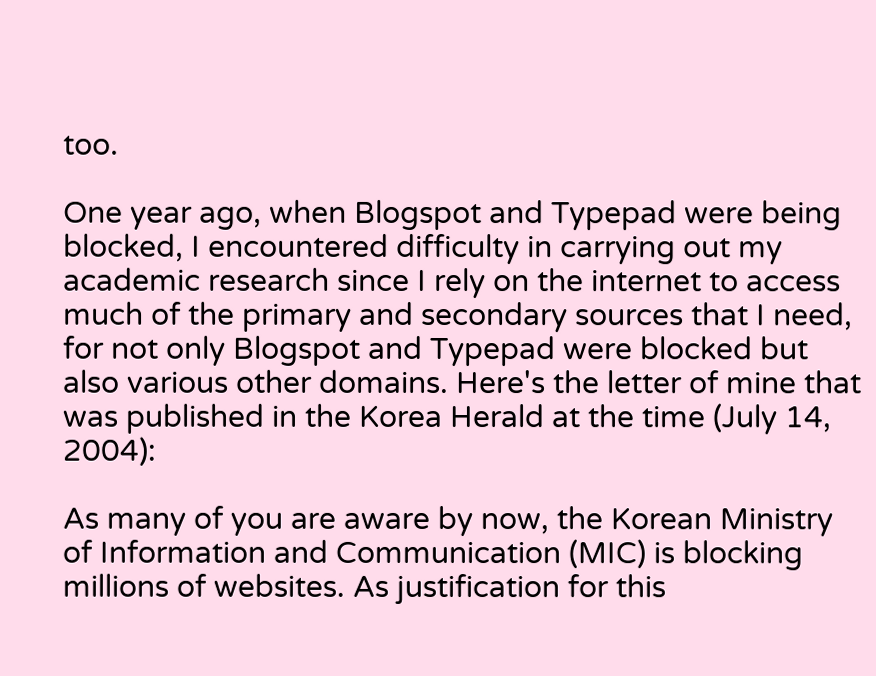too.

One year ago, when Blogspot and Typepad were being blocked, I encountered difficulty in carrying out my academic research since I rely on the internet to access much of the primary and secondary sources that I need, for not only Blogspot and Typepad were blocked but also various other domains. Here's the letter of mine that was published in the Korea Herald at the time (July 14, 2004):

As many of you are aware by now, the Korean Ministry of Information and Communication (MIC) is blocking millions of websites. As justification for this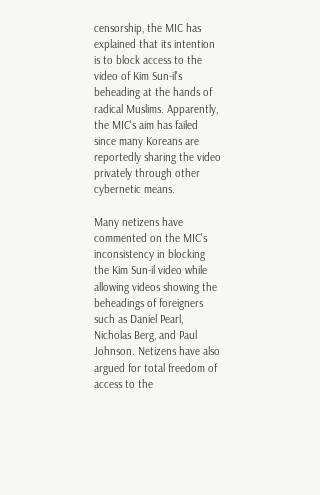censorship, the MIC has explained that its intention is to block access to the video of Kim Sun-il's beheading at the hands of radical Muslims. Apparently, the MIC's aim has failed since many Koreans are reportedly sharing the video privately through other cybernetic means.

Many netizens have commented on the MIC's inconsistency in blocking the Kim Sun-il video while allowing videos showing the beheadings of foreigners such as Daniel Pearl, Nicholas Berg, and Paul Johnson. Netizens have also argued for total freedom of access to the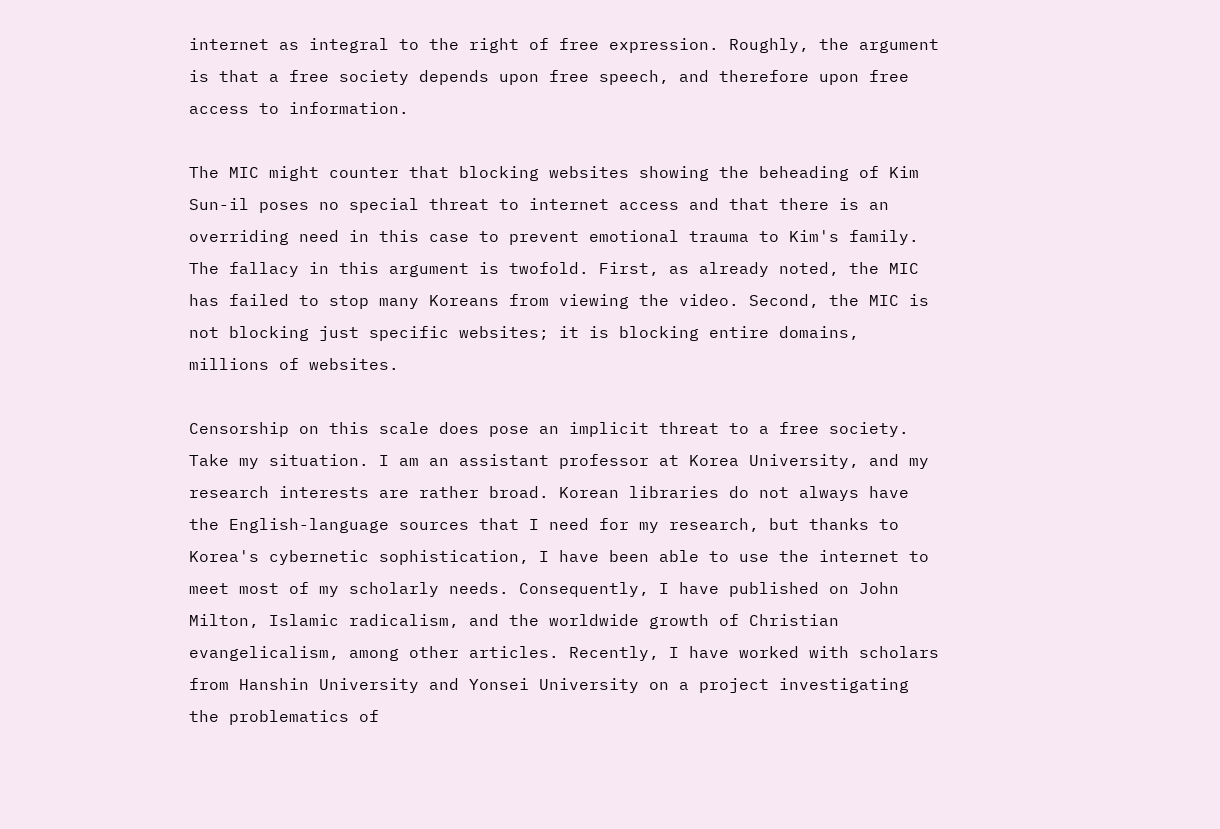internet as integral to the right of free expression. Roughly, the argument is that a free society depends upon free speech, and therefore upon free access to information.

The MIC might counter that blocking websites showing the beheading of Kim Sun-il poses no special threat to internet access and that there is an overriding need in this case to prevent emotional trauma to Kim's family. The fallacy in this argument is twofold. First, as already noted, the MIC has failed to stop many Koreans from viewing the video. Second, the MIC is not blocking just specific websites; it is blocking entire domains, millions of websites.

Censorship on this scale does pose an implicit threat to a free society. Take my situation. I am an assistant professor at Korea University, and my research interests are rather broad. Korean libraries do not always have the English-language sources that I need for my research, but thanks to Korea's cybernetic sophistication, I have been able to use the internet to meet most of my scholarly needs. Consequently, I have published on John Milton, Islamic radicalism, and the worldwide growth of Christian evangelicalism, among other articles. Recently, I have worked with scholars from Hanshin University and Yonsei University on a project investigating the problematics of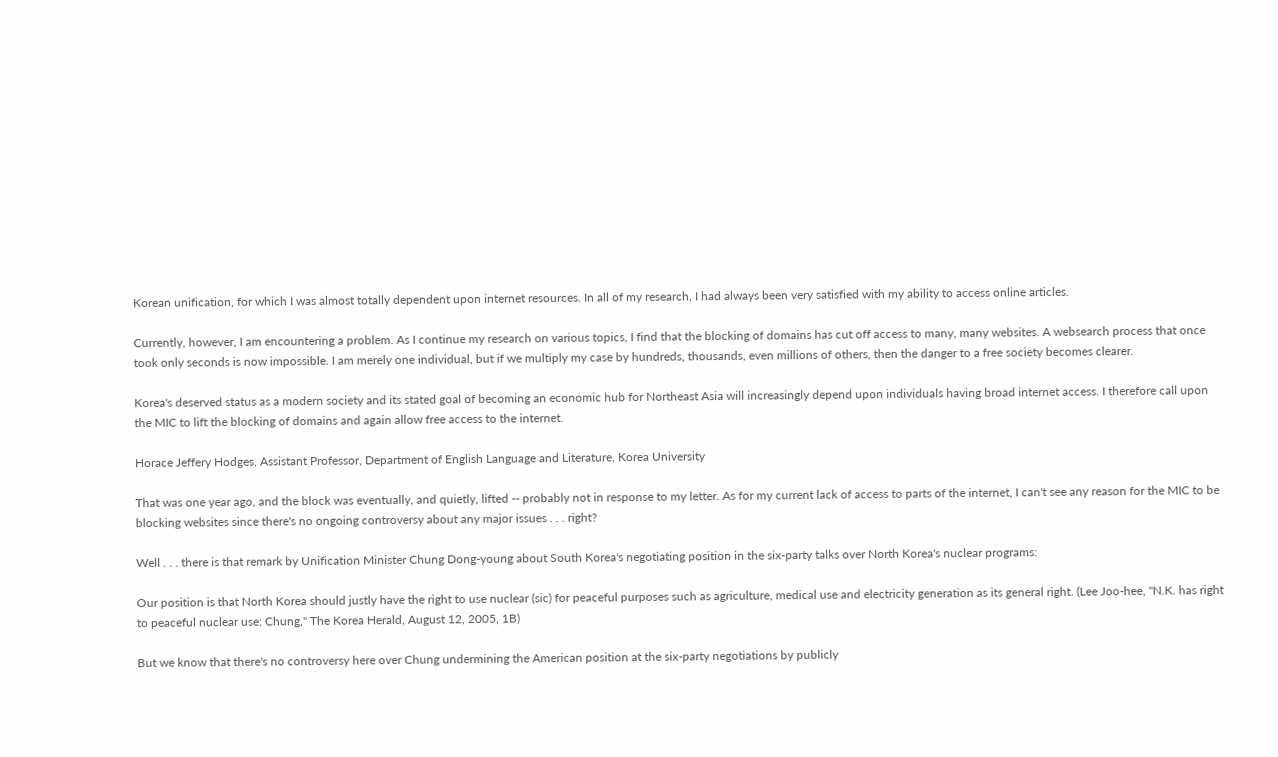Korean unification, for which I was almost totally dependent upon internet resources. In all of my research, I had always been very satisfied with my ability to access online articles.

Currently, however, I am encountering a problem. As I continue my research on various topics, I find that the blocking of domains has cut off access to many, many websites. A websearch process that once took only seconds is now impossible. I am merely one individual, but if we multiply my case by hundreds, thousands, even millions of others, then the danger to a free society becomes clearer.

Korea's deserved status as a modern society and its stated goal of becoming an economic hub for Northeast Asia will increasingly depend upon individuals having broad internet access. I therefore call upon the MIC to lift the blocking of domains and again allow free access to the internet.

Horace Jeffery Hodges, Assistant Professor, Department of English Language and Literature, Korea University

That was one year ago, and the block was eventually, and quietly, lifted -- probably not in response to my letter. As for my current lack of access to parts of the internet, I can't see any reason for the MIC to be blocking websites since there's no ongoing controversy about any major issues . . . right?

Well . . . there is that remark by Unification Minister Chung Dong-young about South Korea's negotiating position in the six-party talks over North Korea's nuclear programs:

Our position is that North Korea should justly have the right to use nuclear (sic) for peaceful purposes such as agriculture, medical use and electricity generation as its general right. (Lee Joo-hee, "N.K. has right to peaceful nuclear use: Chung," The Korea Herald, August 12, 2005, 1B)

But we know that there's no controversy here over Chung undermining the American position at the six-party negotiations by publicly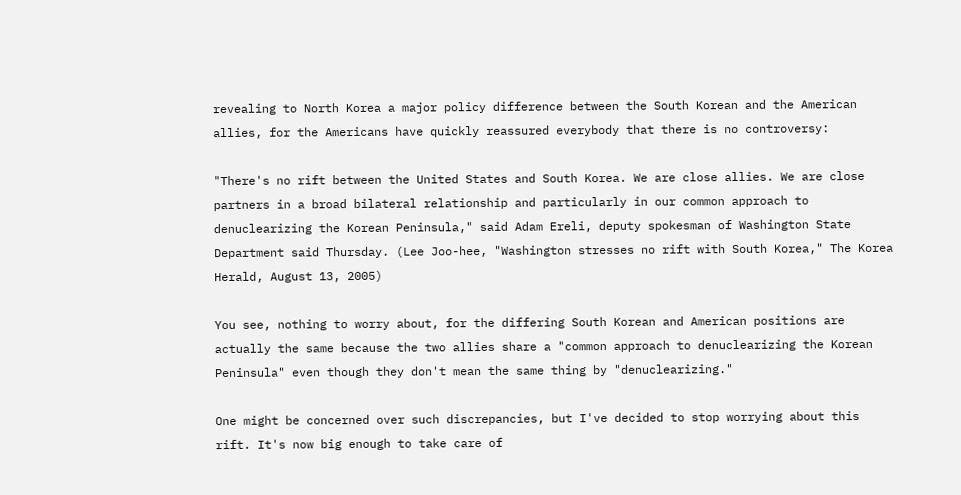revealing to North Korea a major policy difference between the South Korean and the American allies, for the Americans have quickly reassured everybody that there is no controversy:

"There's no rift between the United States and South Korea. We are close allies. We are close partners in a broad bilateral relationship and particularly in our common approach to denuclearizing the Korean Peninsula," said Adam Ereli, deputy spokesman of Washington State Department said Thursday. (Lee Joo-hee, "Washington stresses no rift with South Korea," The Korea Herald, August 13, 2005)

You see, nothing to worry about, for the differing South Korean and American positions are actually the same because the two allies share a "common approach to denuclearizing the Korean Peninsula" even though they don't mean the same thing by "denuclearizing."

One might be concerned over such discrepancies, but I've decided to stop worrying about this rift. It's now big enough to take care of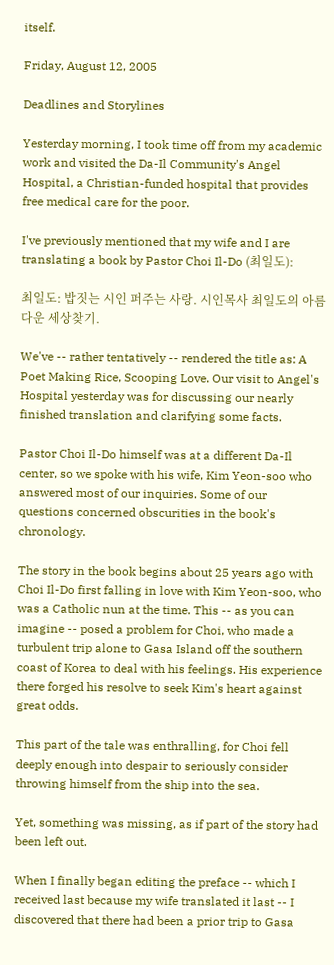itself.

Friday, August 12, 2005

Deadlines and Storylines

Yesterday morning, I took time off from my academic work and visited the Da-Il Community's Angel Hospital, a Christian-funded hospital that provides free medical care for the poor.

I've previously mentioned that my wife and I are translating a book by Pastor Choi Il-Do (최일도):

최일도: 밥짓는 시인 퍼주는 사랑. 시인목사 최일도의 아름다운 세상찾기.

We've -- rather tentatively -- rendered the title as: A Poet Making Rice, Scooping Love. Our visit to Angel's Hospital yesterday was for discussing our nearly finished translation and clarifying some facts.

Pastor Choi Il-Do himself was at a different Da-Il center, so we spoke with his wife, Kim Yeon-soo who answered most of our inquiries. Some of our questions concerned obscurities in the book's chronology.

The story in the book begins about 25 years ago with Choi Il-Do first falling in love with Kim Yeon-soo, who was a Catholic nun at the time. This -- as you can imagine -- posed a problem for Choi, who made a turbulent trip alone to Gasa Island off the southern coast of Korea to deal with his feelings. His experience there forged his resolve to seek Kim's heart against great odds.

This part of the tale was enthralling, for Choi fell deeply enough into despair to seriously consider throwing himself from the ship into the sea.

Yet, something was missing, as if part of the story had been left out.

When I finally began editing the preface -- which I received last because my wife translated it last -- I discovered that there had been a prior trip to Gasa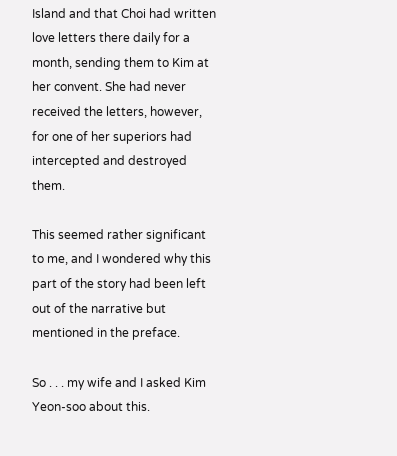Island and that Choi had written love letters there daily for a month, sending them to Kim at her convent. She had never received the letters, however, for one of her superiors had intercepted and destroyed them.

This seemed rather significant to me, and I wondered why this part of the story had been left out of the narrative but mentioned in the preface.

So . . . my wife and I asked Kim Yeon-soo about this.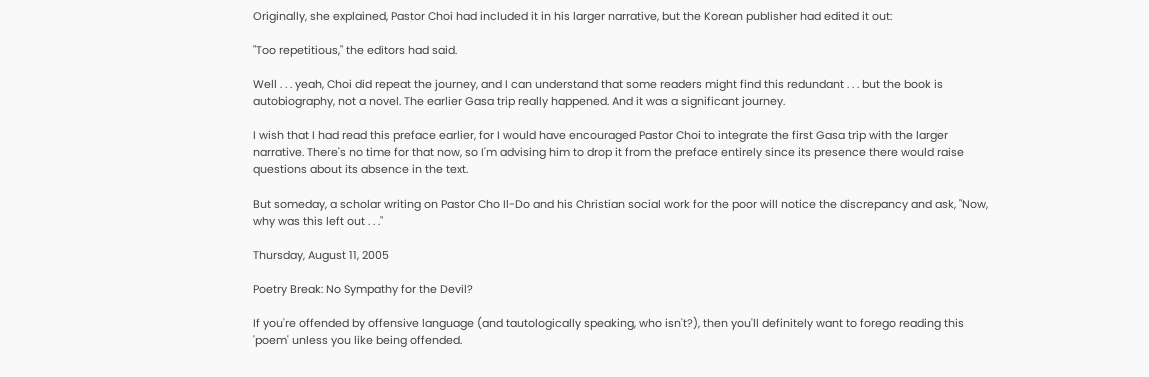Originally, she explained, Pastor Choi had included it in his larger narrative, but the Korean publisher had edited it out:

"Too repetitious," the editors had said.

Well . . . yeah, Choi did repeat the journey, and I can understand that some readers might find this redundant . . . but the book is autobiography, not a novel. The earlier Gasa trip really happened. And it was a significant journey.

I wish that I had read this preface earlier, for I would have encouraged Pastor Choi to integrate the first Gasa trip with the larger narrative. There's no time for that now, so I'm advising him to drop it from the preface entirely since its presence there would raise questions about its absence in the text.

But someday, a scholar writing on Pastor Cho Il-Do and his Christian social work for the poor will notice the discrepancy and ask, "Now, why was this left out . . ."

Thursday, August 11, 2005

Poetry Break: No Sympathy for the Devil?

If you're offended by offensive language (and tautologically speaking, who isn't?), then you'll definitely want to forego reading this 'poem' unless you like being offended.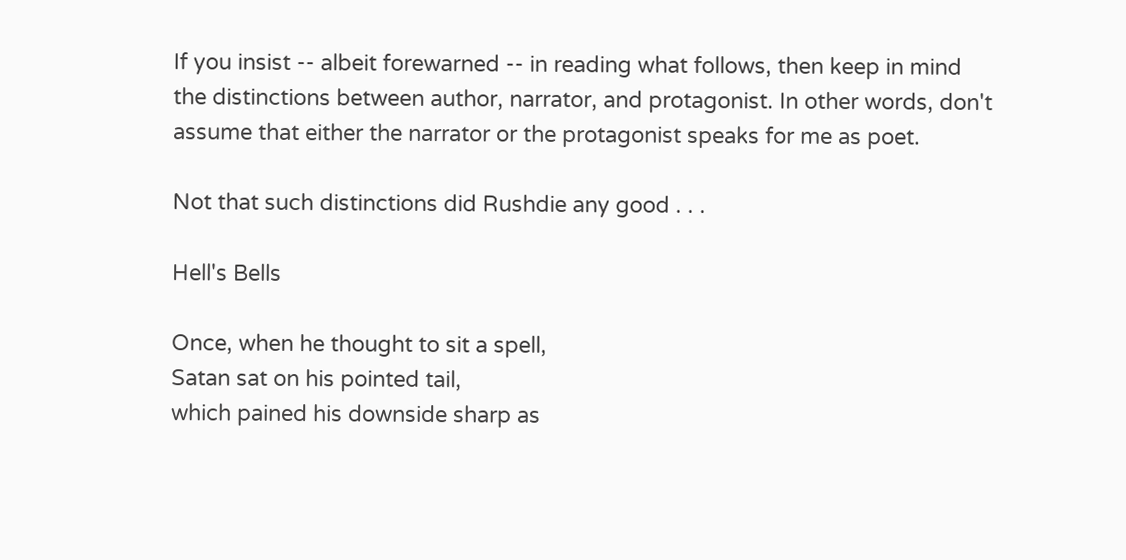If you insist -- albeit forewarned -- in reading what follows, then keep in mind the distinctions between author, narrator, and protagonist. In other words, don't assume that either the narrator or the protagonist speaks for me as poet.

Not that such distinctions did Rushdie any good . . .

Hell's Bells

Once, when he thought to sit a spell,
Satan sat on his pointed tail,
which pained his downside sharp as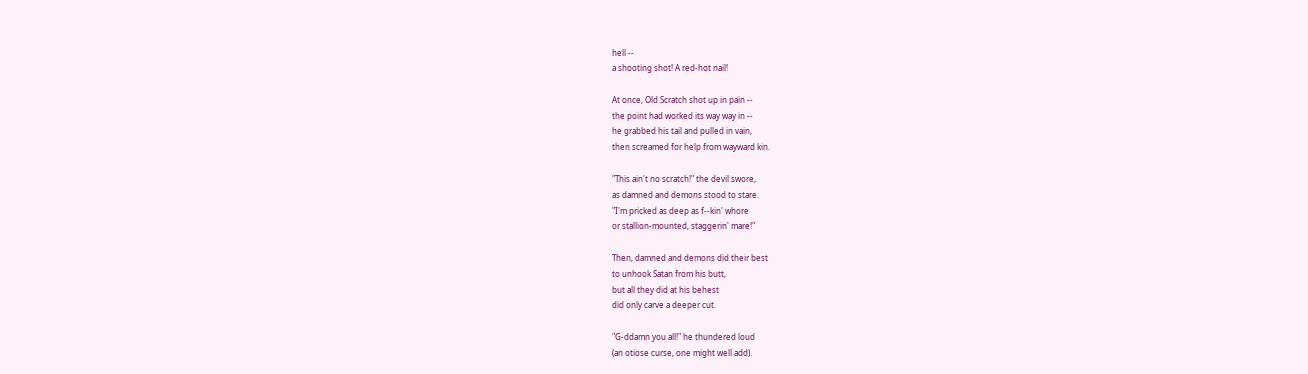hell --
a shooting shot! A red-hot nail!

At once, Old Scratch shot up in pain --
the point had worked its way way in --
he grabbed his tail and pulled in vain,
then screamed for help from wayward kin.

"This ain't no scratch!" the devil swore,
as damned and demons stood to stare.
"I'm pricked as deep as f--kin' whore
or stallion-mounted, staggerin' mare!"

Then, damned and demons did their best
to unhook Satan from his butt,
but all they did at his behest
did only carve a deeper cut.

"G-ddamn you all!" he thundered loud
(an otiose curse, one might well add).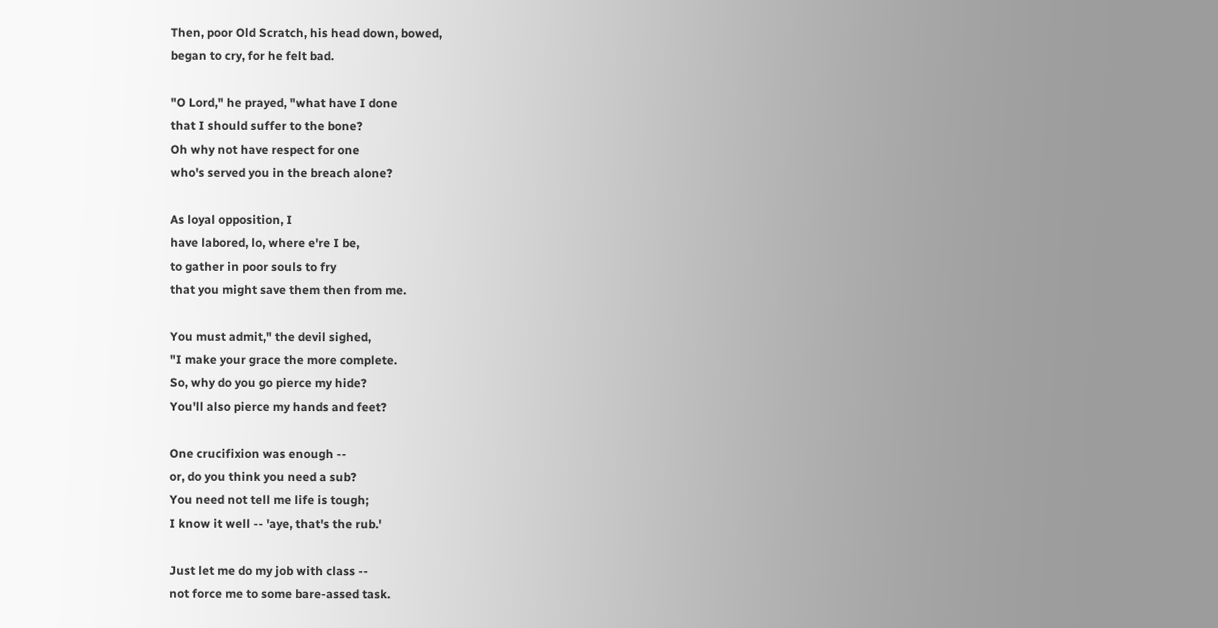Then, poor Old Scratch, his head down, bowed,
began to cry, for he felt bad.

"O Lord," he prayed, "what have I done
that I should suffer to the bone?
Oh why not have respect for one
who's served you in the breach alone?

As loyal opposition, I
have labored, lo, where e're I be,
to gather in poor souls to fry
that you might save them then from me.

You must admit," the devil sighed,
"I make your grace the more complete.
So, why do you go pierce my hide?
You'll also pierce my hands and feet?

One crucifixion was enough --
or, do you think you need a sub?
You need not tell me life is tough;
I know it well -- 'aye, that's the rub.'

Just let me do my job with class --
not force me to some bare-assed task.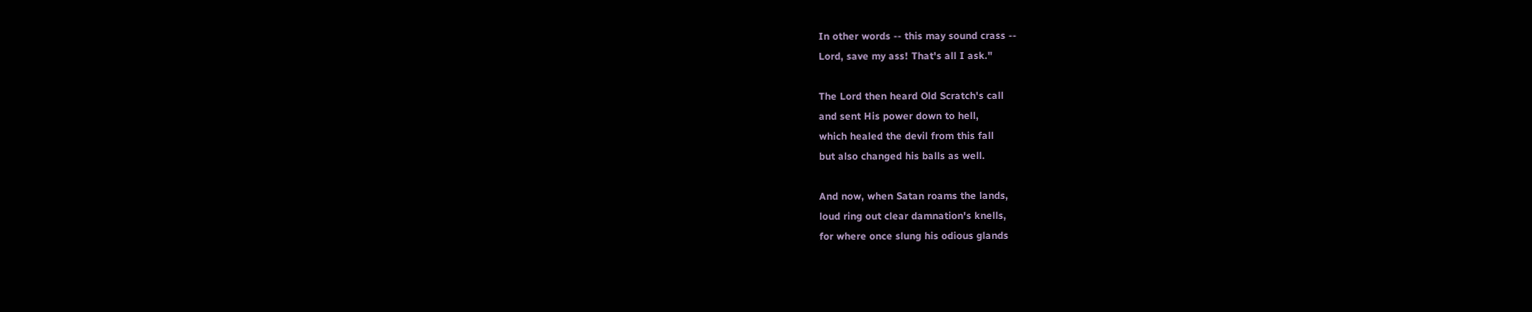In other words -- this may sound crass --
Lord, save my ass! That's all I ask."

The Lord then heard Old Scratch's call
and sent His power down to hell,
which healed the devil from this fall
but also changed his balls as well.

And now, when Satan roams the lands,
loud ring out clear damnation's knells,
for where once slung his odious glands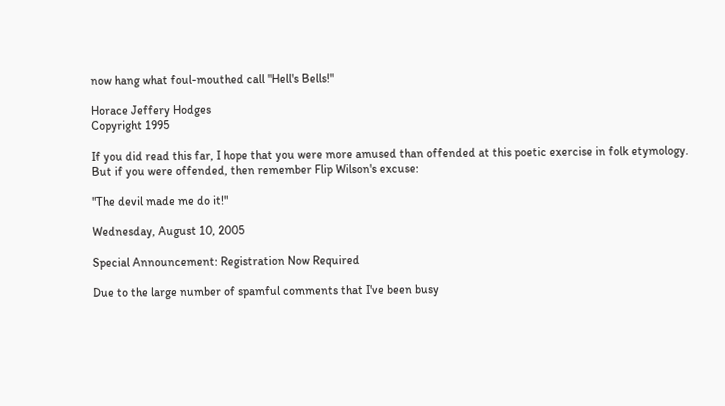now hang what foul-mouthed call "Hell's Bells!"

Horace Jeffery Hodges
Copyright 1995

If you did read this far, I hope that you were more amused than offended at this poetic exercise in folk etymology. But if you were offended, then remember Flip Wilson's excuse:

"The devil made me do it!"

Wednesday, August 10, 2005

Special Announcement: Registration Now Required

Due to the large number of spamful comments that I've been busy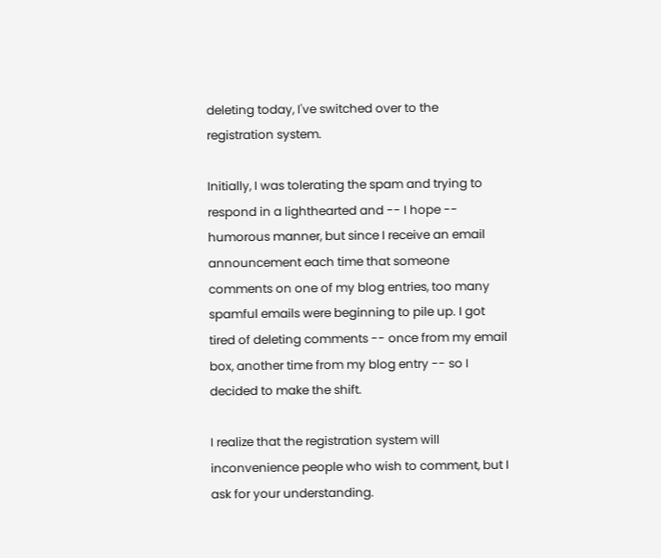deleting today, I've switched over to the registration system.

Initially, I was tolerating the spam and trying to respond in a lighthearted and -- I hope -- humorous manner, but since I receive an email announcement each time that someone comments on one of my blog entries, too many spamful emails were beginning to pile up. I got tired of deleting comments -- once from my email box, another time from my blog entry -- so I decided to make the shift.

I realize that the registration system will inconvenience people who wish to comment, but I ask for your understanding.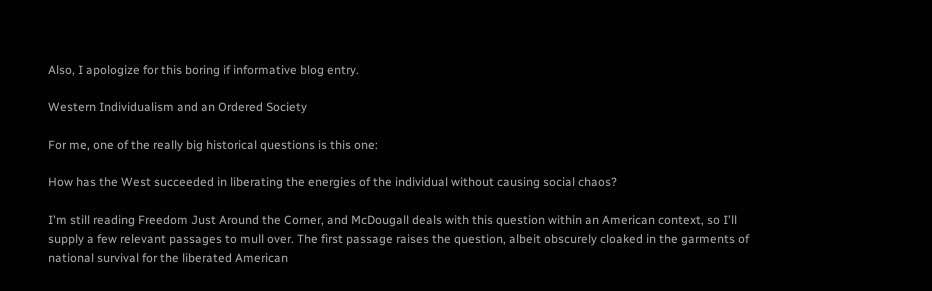Also, I apologize for this boring if informative blog entry.

Western Individualism and an Ordered Society

For me, one of the really big historical questions is this one:

How has the West succeeded in liberating the energies of the individual without causing social chaos?

I'm still reading Freedom Just Around the Corner, and McDougall deals with this question within an American context, so I'll supply a few relevant passages to mull over. The first passage raises the question, albeit obscurely cloaked in the garments of national survival for the liberated American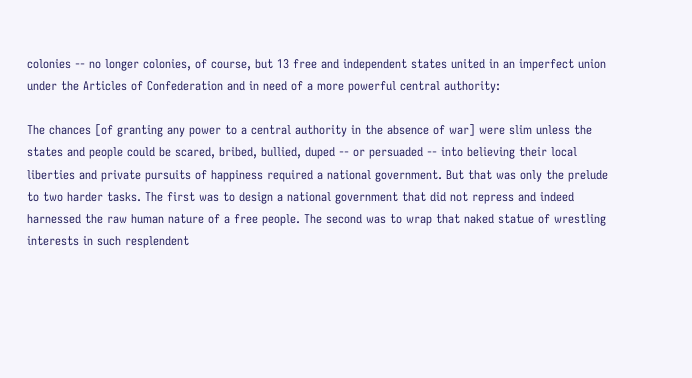colonies -- no longer colonies, of course, but 13 free and independent states united in an imperfect union under the Articles of Confederation and in need of a more powerful central authority:

The chances [of granting any power to a central authority in the absence of war] were slim unless the states and people could be scared, bribed, bullied, duped -- or persuaded -- into believing their local liberties and private pursuits of happiness required a national government. But that was only the prelude to two harder tasks. The first was to design a national government that did not repress and indeed harnessed the raw human nature of a free people. The second was to wrap that naked statue of wrestling interests in such resplendent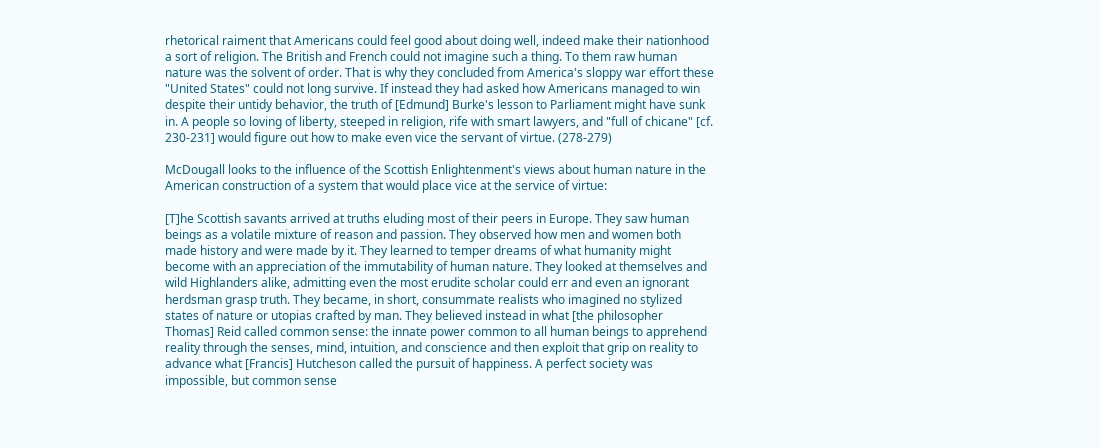rhetorical raiment that Americans could feel good about doing well, indeed make their nationhood a sort of religion. The British and French could not imagine such a thing. To them raw human nature was the solvent of order. That is why they concluded from America's sloppy war effort these "United States" could not long survive. If instead they had asked how Americans managed to win despite their untidy behavior, the truth of [Edmund] Burke's lesson to Parliament might have sunk in. A people so loving of liberty, steeped in religion, rife with smart lawyers, and "full of chicane" [cf. 230-231] would figure out how to make even vice the servant of virtue. (278-279)

McDougall looks to the influence of the Scottish Enlightenment's views about human nature in the American construction of a system that would place vice at the service of virtue:

[T]he Scottish savants arrived at truths eluding most of their peers in Europe. They saw human beings as a volatile mixture of reason and passion. They observed how men and women both made history and were made by it. They learned to temper dreams of what humanity might become with an appreciation of the immutability of human nature. They looked at themselves and wild Highlanders alike, admitting even the most erudite scholar could err and even an ignorant herdsman grasp truth. They became, in short, consummate realists who imagined no stylized states of nature or utopias crafted by man. They believed instead in what [the philosopher Thomas] Reid called common sense: the innate power common to all human beings to apprehend reality through the senses, mind, intuition, and conscience and then exploit that grip on reality to advance what [Francis] Hutcheson called the pursuit of happiness. A perfect society was impossible, but common sense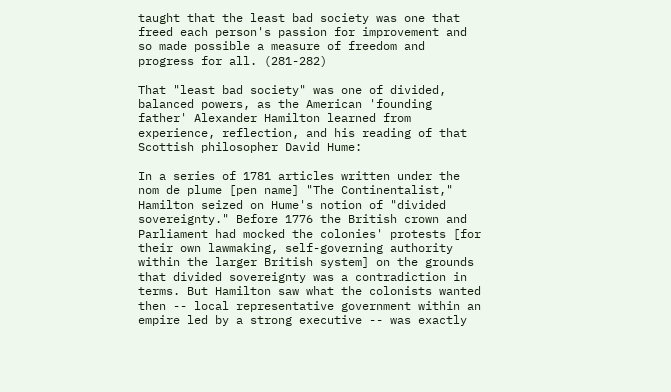taught that the least bad society was one that freed each person's passion for improvement and so made possible a measure of freedom and progress for all. (281-282)

That "least bad society" was one of divided, balanced powers, as the American 'founding father' Alexander Hamilton learned from experience, reflection, and his reading of that Scottish philosopher David Hume:

In a series of 1781 articles written under the nom de plume [pen name] "The Continentalist," Hamilton seized on Hume's notion of "divided sovereignty." Before 1776 the British crown and Parliament had mocked the colonies' protests [for their own lawmaking, self-governing authority within the larger British system] on the grounds that divided sovereignty was a contradiction in terms. But Hamilton saw what the colonists wanted then -- local representative government within an empire led by a strong executive -- was exactly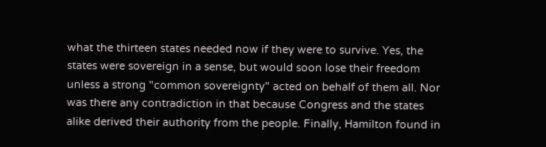what the thirteen states needed now if they were to survive. Yes, the states were sovereign in a sense, but would soon lose their freedom unless a strong "common sovereignty" acted on behalf of them all. Nor was there any contradiction in that because Congress and the states alike derived their authority from the people. Finally, Hamilton found in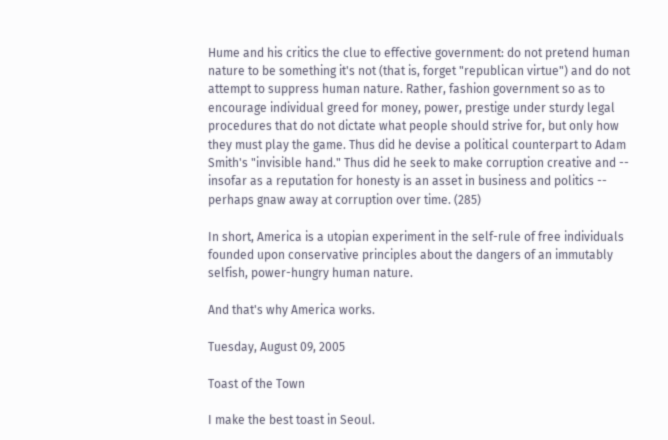Hume and his critics the clue to effective government: do not pretend human nature to be something it's not (that is, forget "republican virtue") and do not attempt to suppress human nature. Rather, fashion government so as to encourage individual greed for money, power, prestige under sturdy legal procedures that do not dictate what people should strive for, but only how they must play the game. Thus did he devise a political counterpart to Adam Smith's "invisible hand." Thus did he seek to make corruption creative and -- insofar as a reputation for honesty is an asset in business and politics -- perhaps gnaw away at corruption over time. (285)

In short, America is a utopian experiment in the self-rule of free individuals founded upon conservative principles about the dangers of an immutably selfish, power-hungry human nature.

And that's why America works.

Tuesday, August 09, 2005

Toast of the Town

I make the best toast in Seoul.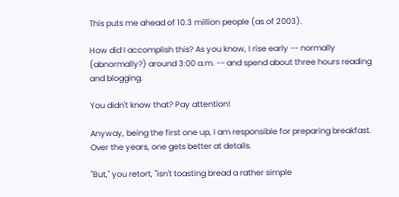This puts me ahead of 10.3 million people (as of 2003).

How did I accomplish this? As you know, I rise early -- normally (abnormally?) around 3:00 a.m. -- and spend about three hours reading and blogging.

You didn't know that? Pay attention!

Anyway, being the first one up, I am responsible for preparing breakfast. Over the years, one gets better at details.

"But," you retort, "isn't toasting bread a rather simple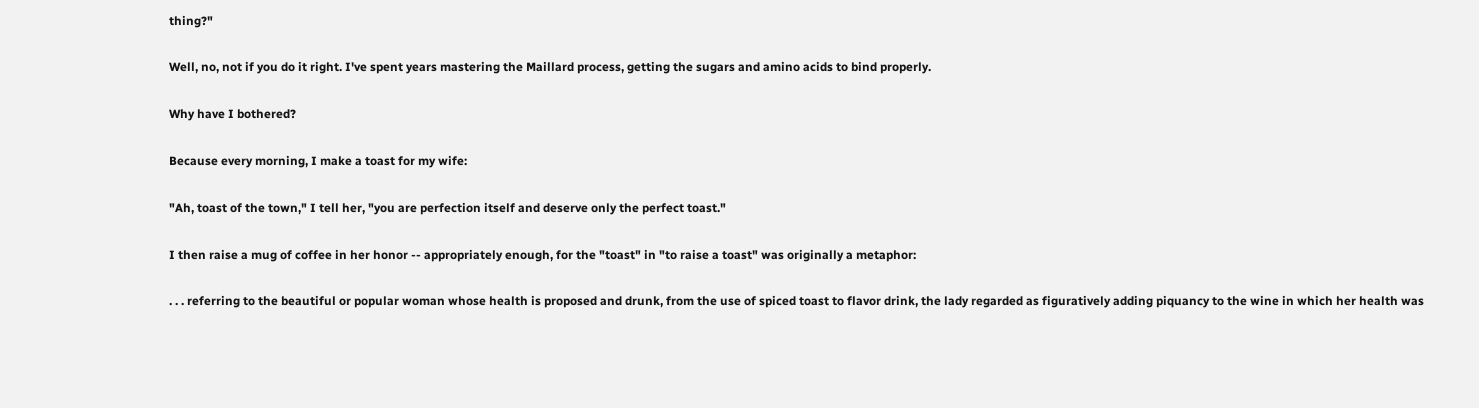thing?"

Well, no, not if you do it right. I've spent years mastering the Maillard process, getting the sugars and amino acids to bind properly.

Why have I bothered?

Because every morning, I make a toast for my wife:

"Ah, toast of the town," I tell her, "you are perfection itself and deserve only the perfect toast."

I then raise a mug of coffee in her honor -- appropriately enough, for the "toast" in "to raise a toast" was originally a metaphor:

. . . referring to the beautiful or popular woman whose health is proposed and drunk, from the use of spiced toast to flavor drink, the lady regarded as figuratively adding piquancy to the wine in which her health was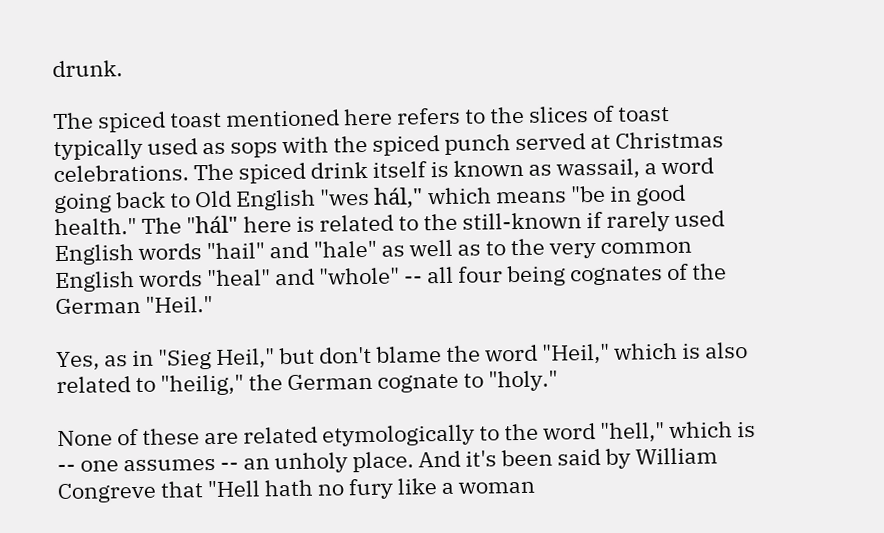drunk.

The spiced toast mentioned here refers to the slices of toast typically used as sops with the spiced punch served at Christmas celebrations. The spiced drink itself is known as wassail, a word going back to Old English "wes hál," which means "be in good health." The "hál" here is related to the still-known if rarely used English words "hail" and "hale" as well as to the very common English words "heal" and "whole" -- all four being cognates of the German "Heil."

Yes, as in "Sieg Heil," but don't blame the word "Heil," which is also related to "heilig," the German cognate to "holy."

None of these are related etymologically to the word "hell," which is -- one assumes -- an unholy place. And it's been said by William Congreve that "Hell hath no fury like a woman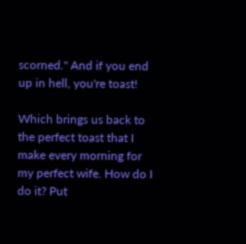scorned." And if you end up in hell, you're toast!

Which brings us back to the perfect toast that I make every morning for my perfect wife. How do I do it? Put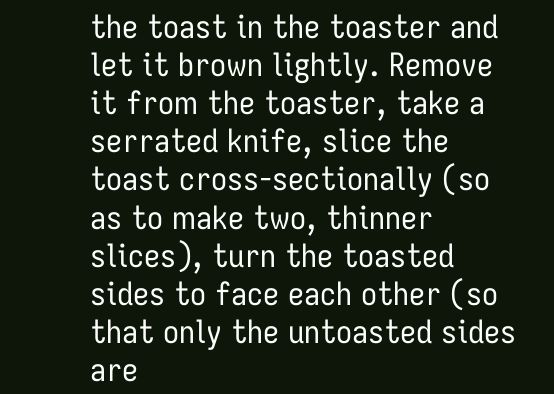the toast in the toaster and let it brown lightly. Remove it from the toaster, take a serrated knife, slice the toast cross-sectionally (so as to make two, thinner slices), turn the toasted sides to face each other (so that only the untoasted sides are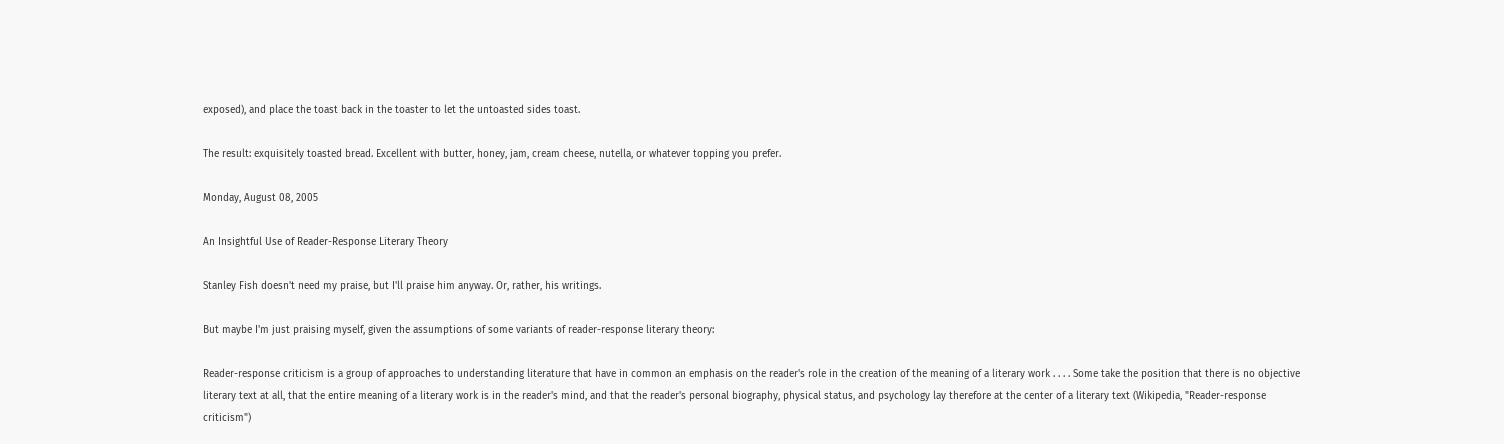exposed), and place the toast back in the toaster to let the untoasted sides toast.

The result: exquisitely toasted bread. Excellent with butter, honey, jam, cream cheese, nutella, or whatever topping you prefer.

Monday, August 08, 2005

An Insightful Use of Reader-Response Literary Theory

Stanley Fish doesn't need my praise, but I'll praise him anyway. Or, rather, his writings.

But maybe I'm just praising myself, given the assumptions of some variants of reader-response literary theory:

Reader-response criticism is a group of approaches to understanding literature that have in common an emphasis on the reader's role in the creation of the meaning of a literary work . . . . Some take the position that there is no objective literary text at all, that the entire meaning of a literary work is in the reader's mind, and that the reader's personal biography, physical status, and psychology lay therefore at the center of a literary text (Wikipedia, "Reader-response criticism")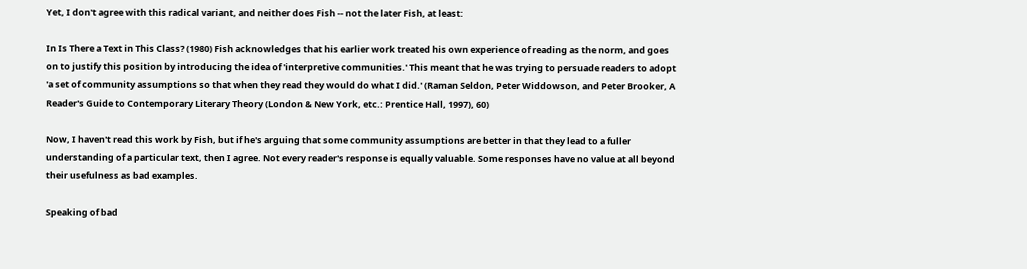Yet, I don't agree with this radical variant, and neither does Fish -- not the later Fish, at least:

In Is There a Text in This Class? (1980) Fish acknowledges that his earlier work treated his own experience of reading as the norm, and goes on to justify this position by introducing the idea of 'interpretive communities.' This meant that he was trying to persuade readers to adopt 'a set of community assumptions so that when they read they would do what I did.' (Raman Seldon, Peter Widdowson, and Peter Brooker, A Reader's Guide to Contemporary Literary Theory (London & New York, etc.: Prentice Hall, 1997), 60)

Now, I haven't read this work by Fish, but if he's arguing that some community assumptions are better in that they lead to a fuller understanding of a particular text, then I agree. Not every reader's response is equally valuable. Some responses have no value at all beyond their usefulness as bad examples.

Speaking of bad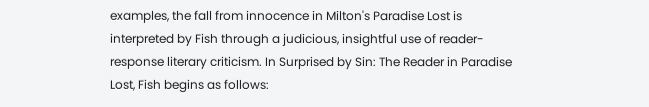examples, the fall from innocence in Milton's Paradise Lost is interpreted by Fish through a judicious, insightful use of reader-response literary criticism. In Surprised by Sin: The Reader in Paradise Lost, Fish begins as follows: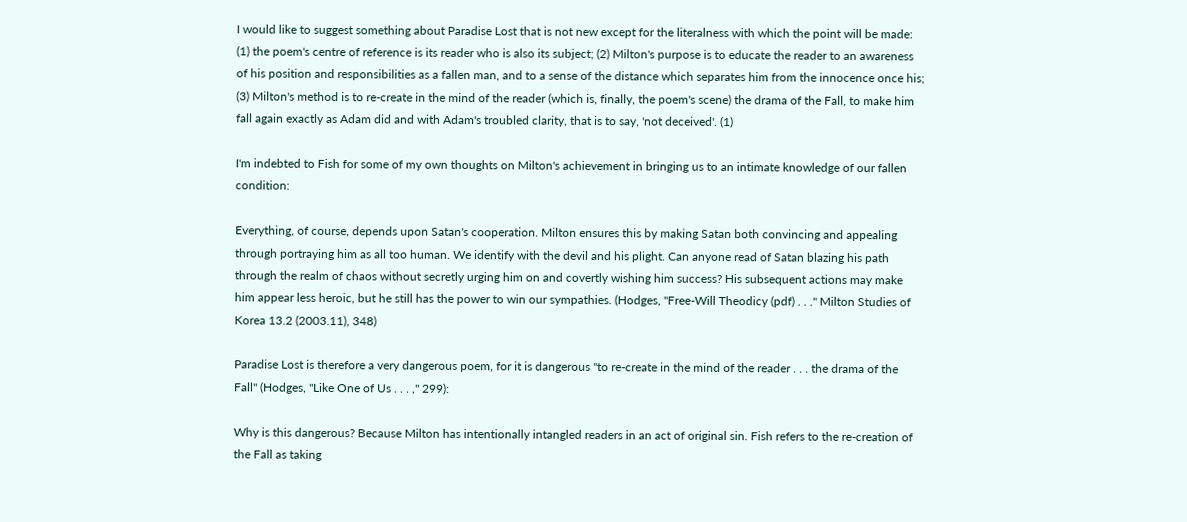I would like to suggest something about Paradise Lost that is not new except for the literalness with which the point will be made: (1) the poem's centre of reference is its reader who is also its subject; (2) Milton's purpose is to educate the reader to an awareness of his position and responsibilities as a fallen man, and to a sense of the distance which separates him from the innocence once his; (3) Milton's method is to re-create in the mind of the reader (which is, finally, the poem's scene) the drama of the Fall, to make him fall again exactly as Adam did and with Adam's troubled clarity, that is to say, 'not deceived'. (1)

I'm indebted to Fish for some of my own thoughts on Milton's achievement in bringing us to an intimate knowledge of our fallen condition:

Everything, of course, depends upon Satan's cooperation. Milton ensures this by making Satan both convincing and appealing through portraying him as all too human. We identify with the devil and his plight. Can anyone read of Satan blazing his path through the realm of chaos without secretly urging him on and covertly wishing him success? His subsequent actions may make him appear less heroic, but he still has the power to win our sympathies. (Hodges, "Free-Will Theodicy (pdf) . . ." Milton Studies of Korea 13.2 (2003.11), 348)

Paradise Lost is therefore a very dangerous poem, for it is dangerous "to re-create in the mind of the reader . . . the drama of the Fall" (Hodges, "Like One of Us . . . ," 299):

Why is this dangerous? Because Milton has intentionally intangled readers in an act of original sin. Fish refers to the re-creation of the Fall as taking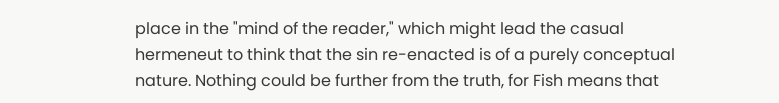place in the "mind of the reader," which might lead the casual hermeneut to think that the sin re-enacted is of a purely conceptual nature. Nothing could be further from the truth, for Fish means that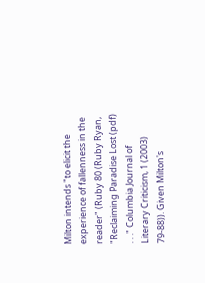Milton intends "to elicit the experience of fallenness in the reader" (Ruby 80 (Ruby Ryan, "Reclaiming Paradise Lost (pdf) . . ." Columbia Journal of Literary Criticism, 1 (2003) 79-88)). Given Milton's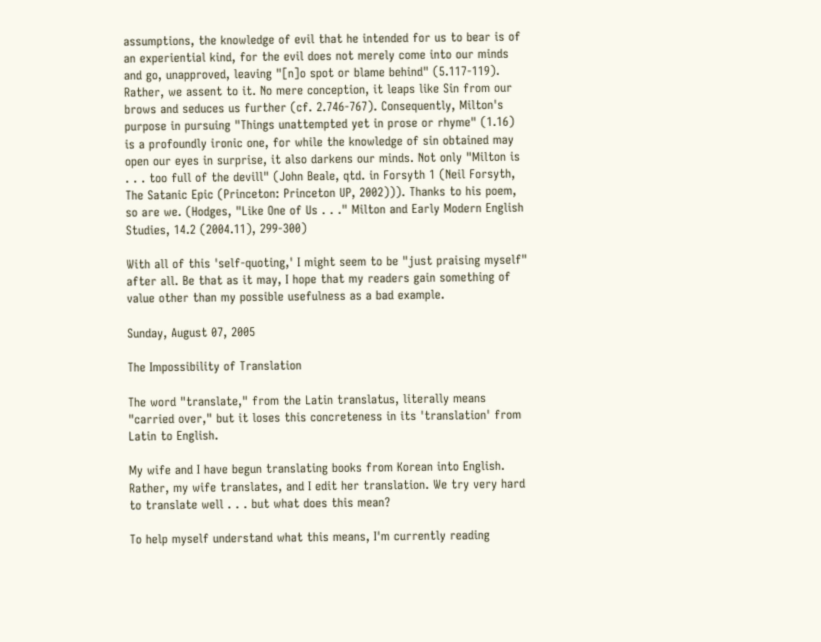assumptions, the knowledge of evil that he intended for us to bear is of an experiential kind, for the evil does not merely come into our minds and go, unapproved, leaving "[n]o spot or blame behind" (5.117-119). Rather, we assent to it. No mere conception, it leaps like Sin from our brows and seduces us further (cf. 2.746-767). Consequently, Milton's purpose in pursuing "Things unattempted yet in prose or rhyme" (1.16) is a profoundly ironic one, for while the knowledge of sin obtained may open our eyes in surprise, it also darkens our minds. Not only "Milton is . . . too full of the devill" (John Beale, qtd. in Forsyth 1 (Neil Forsyth, The Satanic Epic (Princeton: Princeton UP, 2002))). Thanks to his poem, so are we. (Hodges, "Like One of Us . . ." Milton and Early Modern English Studies, 14.2 (2004.11), 299-300)

With all of this 'self-quoting,' I might seem to be "just praising myself" after all. Be that as it may, I hope that my readers gain something of value other than my possible usefulness as a bad example.

Sunday, August 07, 2005

The Impossibility of Translation

The word "translate," from the Latin translatus, literally means "carried over," but it loses this concreteness in its 'translation' from Latin to English.

My wife and I have begun translating books from Korean into English. Rather, my wife translates, and I edit her translation. We try very hard to translate well . . . but what does this mean?

To help myself understand what this means, I'm currently reading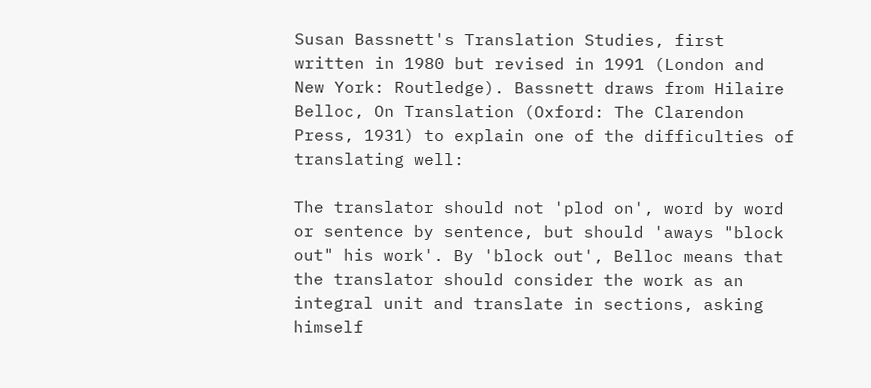Susan Bassnett's Translation Studies, first written in 1980 but revised in 1991 (London and New York: Routledge). Bassnett draws from Hilaire Belloc, On Translation (Oxford: The Clarendon Press, 1931) to explain one of the difficulties of translating well:

The translator should not 'plod on', word by word or sentence by sentence, but should 'aways "block out" his work'. By 'block out', Belloc means that the translator should consider the work as an integral unit and translate in sections, asking himself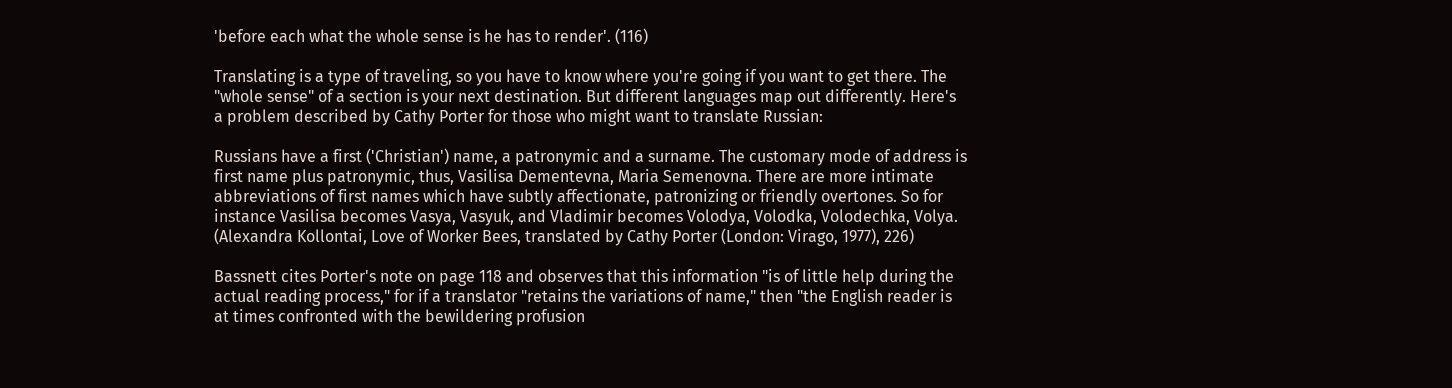'before each what the whole sense is he has to render'. (116)

Translating is a type of traveling, so you have to know where you're going if you want to get there. The "whole sense" of a section is your next destination. But different languages map out differently. Here's a problem described by Cathy Porter for those who might want to translate Russian:

Russians have a first ('Christian') name, a patronymic and a surname. The customary mode of address is first name plus patronymic, thus, Vasilisa Dementevna, Maria Semenovna. There are more intimate abbreviations of first names which have subtly affectionate, patronizing or friendly overtones. So for instance Vasilisa becomes Vasya, Vasyuk, and Vladimir becomes Volodya, Volodka, Volodechka, Volya. (Alexandra Kollontai, Love of Worker Bees, translated by Cathy Porter (London: Virago, 1977), 226)

Bassnett cites Porter's note on page 118 and observes that this information "is of little help during the actual reading process," for if a translator "retains the variations of name," then "the English reader is at times confronted with the bewildering profusion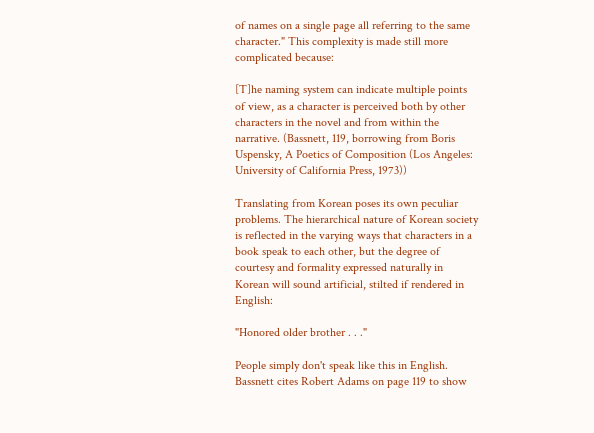of names on a single page all referring to the same character." This complexity is made still more complicated because:

[T]he naming system can indicate multiple points of view, as a character is perceived both by other characters in the novel and from within the narrative. (Bassnett, 119, borrowing from Boris Uspensky, A Poetics of Composition (Los Angeles: University of California Press, 1973))

Translating from Korean poses its own peculiar problems. The hierarchical nature of Korean society is reflected in the varying ways that characters in a book speak to each other, but the degree of courtesy and formality expressed naturally in Korean will sound artificial, stilted if rendered in English:

"Honored older brother . . ."

People simply don't speak like this in English. Bassnett cites Robert Adams on page 119 to show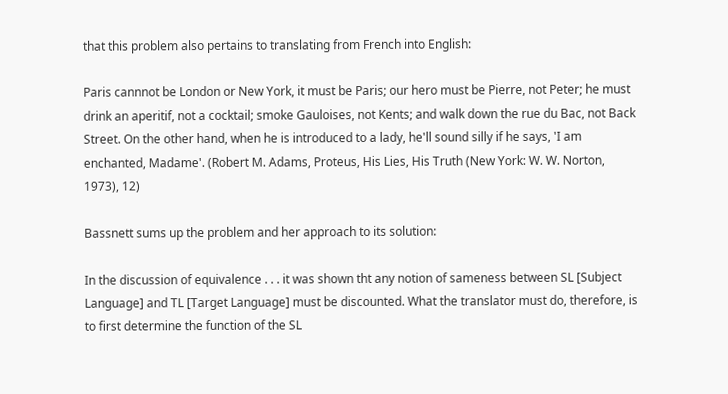that this problem also pertains to translating from French into English:

Paris cannnot be London or New York, it must be Paris; our hero must be Pierre, not Peter; he must drink an aperitif, not a cocktail; smoke Gauloises, not Kents; and walk down the rue du Bac, not Back Street. On the other hand, when he is introduced to a lady, he'll sound silly if he says, 'I am enchanted, Madame'. (Robert M. Adams, Proteus, His Lies, His Truth (New York: W. W. Norton, 1973), 12)

Bassnett sums up the problem and her approach to its solution:

In the discussion of equivalence . . . it was shown tht any notion of sameness between SL [Subject Language] and TL [Target Language] must be discounted. What the translator must do, therefore, is to first determine the function of the SL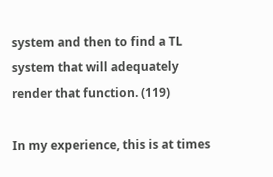system and then to find a TL system that will adequately render that function. (119)

In my experience, this is at times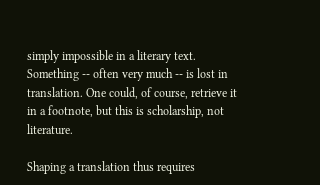simply impossible in a literary text. Something -- often very much -- is lost in translation. One could, of course, retrieve it in a footnote, but this is scholarship, not literature.

Shaping a translation thus requires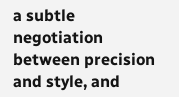a subtle negotiation between precision and style, and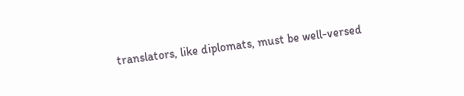translators, like diplomats, must be well-versed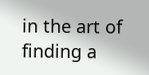in the art of finding a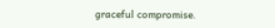graceful compromise.